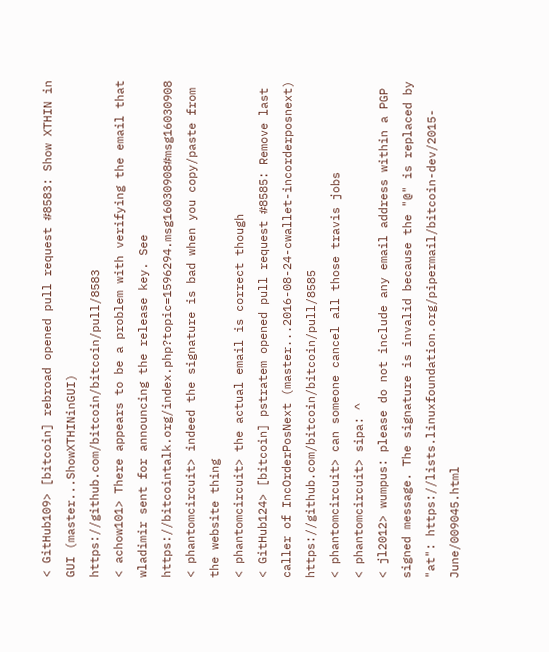< GitHub109> [bitcoin] rebroad opened pull request #8583: Show XTHIN in GUI (master...ShowXTHINinGUI) https://github.com/bitcoin/bitcoin/pull/8583
< achow101> There appears to be a problem with verifying the email that wladimir sent for announcing the release key. See https://bitcointalk.org/index.php?topic=1596294.msg16030908#msg16030908
< phantomcircuit> indeed the signature is bad when you copy/paste from the website thing
< phantomcircuit> the actual email is correct though
< GitHub124> [bitcoin] pstratem opened pull request #8585: Remove last caller of IncOrderPosNext (master...2016-08-24-cwallet-incorderposnext) https://github.com/bitcoin/bitcoin/pull/8585
< phantomcircuit> can someone cancel all those travis jobs
< phantomcircuit> sipa: ^
< jl2012> wumpus: please do not include any email address within a PGP signed message. The signature is invalid because the "@" is replaced by "at": https://lists.linuxfoundation.org/pipermail/bitcoin-dev/2015-June/009045.html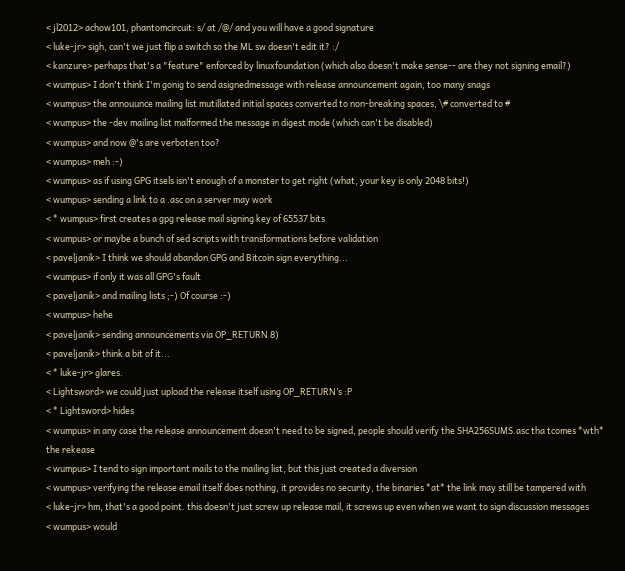< jl2012> achow101, phantomcircuit: s/ at /@/ and you will have a good signature
< luke-jr> sigh, can't we just flip a switch so the ML sw doesn't edit it? :/
< kanzure> perhaps that's a "feature" enforced by linuxfoundation (which also doesn't make sense-- are they not signing email?)
< wumpus> I don't think I'm gonig to send asignedmessage with release announcement again, too many snags
< wumpus> the annouunce mailing list mutillated initial spaces converted to non-breaking spaces, \# converted to #
< wumpus> the -dev mailing list malformed the message in digest mode (which can't be disabled)
< wumpus> and now @'s are verboten too?
< wumpus> meh :-)
< wumpus> as if using GPG itsels isn't enough of a monster to get right (what, your key is only 2048 bits!)
< wumpus> sending a link to a .asc on a server may work
< * wumpus> first creates a gpg release mail signing key of 65537 bits
< wumpus> or maybe a bunch of sed scripts with transformations before validation
< paveljanik> I think we should abandon GPG and Bitcoin sign everything...
< wumpus> if only it was all GPG's fault
< paveljanik> and mailing lists ;-) Of course :-)
< wumpus> hehe
< paveljanik> sending announcements via OP_RETURN 8)
< paveljanik> think a bit of it...
< * luke-jr> glares.
< Lightsword> we could just upload the release itself using OP_RETURN’s :P
< * Lightsword> hides
< wumpus> in any case the release announcement doesn't need to be signed, people should verify the SHA256SUMS.asc tha tcomes *wth* the rekease
< wumpus> I tend to sign important mails to the mailing list, but this just created a diversion
< wumpus> verifying the release email itself does nothing, it provides no security, the binaries *at* the link may still be tampered with
< luke-jr> hm, that's a good point. this doesn't just screw up release mail, it screws up even when we want to sign discussion messages
< wumpus> would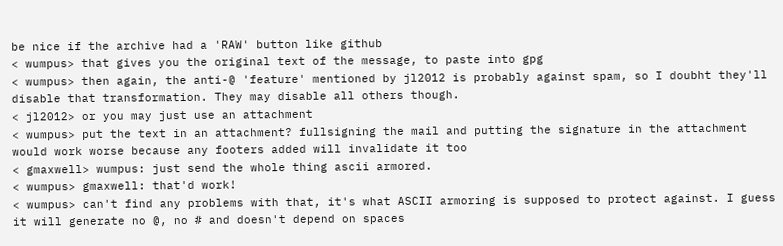be nice if the archive had a 'RAW' button like github
< wumpus> that gives you the original text of the message, to paste into gpg
< wumpus> then again, the anti-@ 'feature' mentioned by jl2012 is probably against spam, so I doubht they'll disable that transformation. They may disable all others though.
< jl2012> or you may just use an attachment
< wumpus> put the text in an attachment? fullsigning the mail and putting the signature in the attachment would work worse because any footers added will invalidate it too
< gmaxwell> wumpus: just send the whole thing ascii armored.
< wumpus> gmaxwell: that'd work!
< wumpus> can't find any problems with that, it's what ASCII armoring is supposed to protect against. I guess it will generate no @, no # and doesn't depend on spaces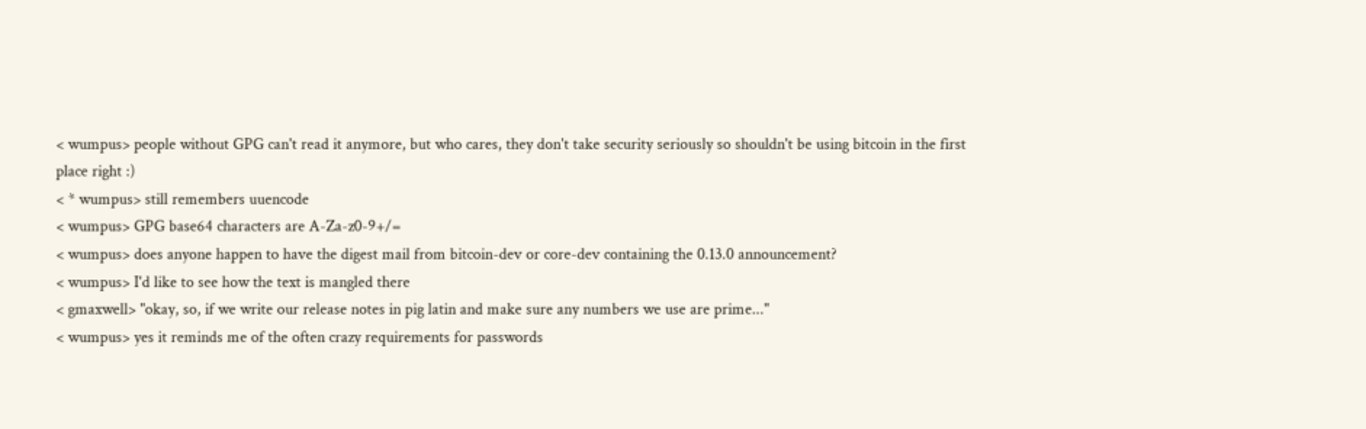< wumpus> people without GPG can't read it anymore, but who cares, they don't take security seriously so shouldn't be using bitcoin in the first place right :)
< * wumpus> still remembers uuencode
< wumpus> GPG base64 characters are A-Za-z0-9+/=
< wumpus> does anyone happen to have the digest mail from bitcoin-dev or core-dev containing the 0.13.0 announcement?
< wumpus> I'd like to see how the text is mangled there
< gmaxwell> "okay, so, if we write our release notes in pig latin and make sure any numbers we use are prime..."
< wumpus> yes it reminds me of the often crazy requirements for passwords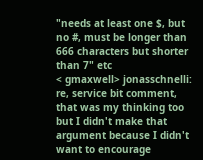"needs at least one $, but no #, must be longer than 666 characters but shorter than 7" etc
< gmaxwell> jonasschnelli: re, service bit comment, that was my thinking too but I didn't make that argument because I didn't want to encourage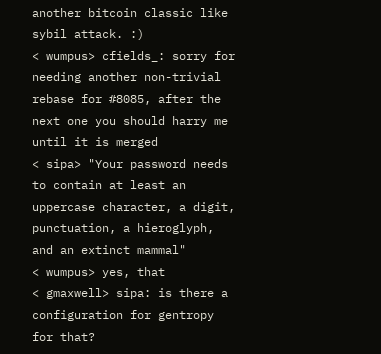another bitcoin classic like sybil attack. :)
< wumpus> cfields_: sorry for needing another non-trivial rebase for #8085, after the next one you should harry me until it is merged
< sipa> "Your password needs to contain at least an uppercase character, a digit, punctuation, a hieroglyph, and an extinct mammal"
< wumpus> yes, that
< gmaxwell> sipa: is there a configuration for gentropy for that?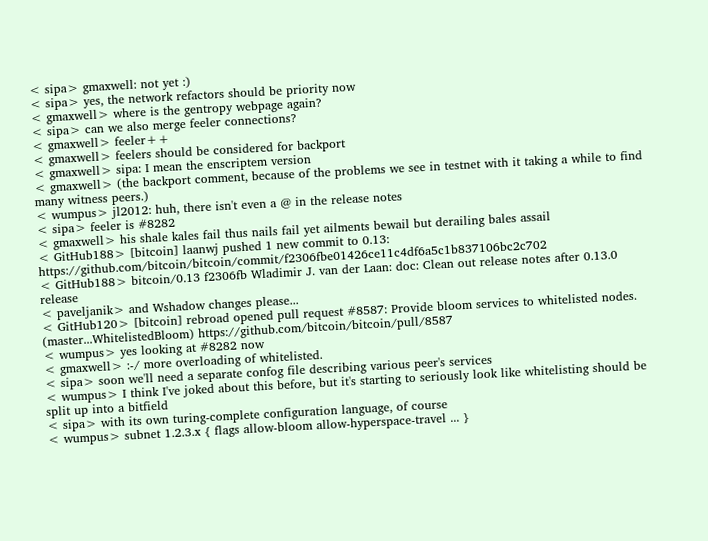< sipa> gmaxwell: not yet :)
< sipa> yes, the network refactors should be priority now
< gmaxwell> where is the gentropy webpage again?
< sipa> can we also merge feeler connections?
< gmaxwell> feeler++
< gmaxwell> feelers should be considered for backport
< gmaxwell> sipa: I mean the enscriptem version
< gmaxwell> (the backport comment, because of the problems we see in testnet with it taking a while to find many witness peers.)
< wumpus> jl2012: huh, there isn't even a @ in the release notes
< sipa> feeler is #8282
< gmaxwell> his shale kales fail thus nails fail yet ailments bewail but derailing bales assail
< GitHub188> [bitcoin] laanwj pushed 1 new commit to 0.13: https://github.com/bitcoin/bitcoin/commit/f2306fbe01426ce11c4df6a5c1b837106bc2c702
< GitHub188> bitcoin/0.13 f2306fb Wladimir J. van der Laan: doc: Clean out release notes after 0.13.0 release
< paveljanik> and Wshadow changes please...
< GitHub120> [bitcoin] rebroad opened pull request #8587: Provide bloom services to whitelisted nodes. (master...WhitelistedBloom) https://github.com/bitcoin/bitcoin/pull/8587
< wumpus> yes looking at #8282 now
< gmaxwell> :-/ more overloading of whitelisted.
< sipa> soon we'll need a separate confog file describing various peer's services
< wumpus> I think I've joked about this before, but it's starting to seriously look like whitelisting should be split up into a bitfield
< sipa> with its own turing-complete configuration language, of course
< wumpus> subnet 1.2.3.x { flags allow-bloom allow-hyperspace-travel ... }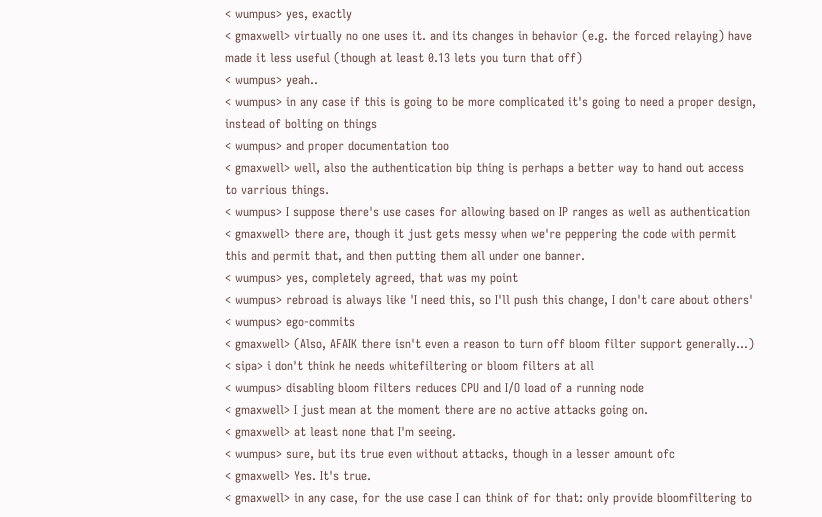< wumpus> yes, exactly
< gmaxwell> virtually no one uses it. and its changes in behavior (e.g. the forced relaying) have made it less useful (though at least 0.13 lets you turn that off)
< wumpus> yeah..
< wumpus> in any case if this is going to be more complicated it's going to need a proper design, instead of bolting on things
< wumpus> and proper documentation too
< gmaxwell> well, also the authentication bip thing is perhaps a better way to hand out access to varrious things.
< wumpus> I suppose there's use cases for allowing based on IP ranges as well as authentication
< gmaxwell> there are, though it just gets messy when we're peppering the code with permit this and permit that, and then putting them all under one banner.
< wumpus> yes, completely agreed, that was my point
< wumpus> rebroad is always like 'I need this, so I'll push this change, I don't care about others'
< wumpus> ego-commits
< gmaxwell> (Also, AFAIK there isn't even a reason to turn off bloom filter support generally...)
< sipa> i don't think he needs whitefiltering or bloom filters at all
< wumpus> disabling bloom filters reduces CPU and I/O load of a running node
< gmaxwell> I just mean at the moment there are no active attacks going on.
< gmaxwell> at least none that I'm seeing.
< wumpus> sure, but its true even without attacks, though in a lesser amount ofc
< gmaxwell> Yes. It's true.
< gmaxwell> in any case, for the use case I can think of for that: only provide bloomfiltering to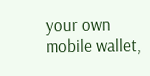your own mobile wallet,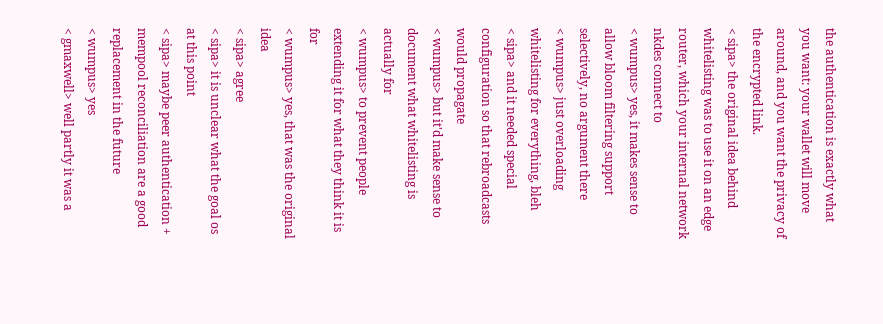the authentication is exactly what you want: your wallet will move around, and you want the privacy of the encrypted link.
< sipa> the original idea behind whitelisting was to use it on an edge router, which your internal network nkdes connect to
< wumpus> yes, it makes sense to allow bloom filtering support selectively, no argument there
< wumpus> just overloading whitelisting for everything, bleh
< sipa> and it needed special configuration so that rebroadcasts would propagate
< wumpus> but it'd make sense to document what whitelisting is actually for
< wumpus> to prevent people extending it for what they think it is for
< wumpus> yes, that was the original idea
< sipa> agree
< sipa> it is unclear what the goal os at this point
< sipa> maybe peer authentication + mempool reconciliation are a good replacement in the future
< wumpus> yes
< gmaxwell> well partly it was a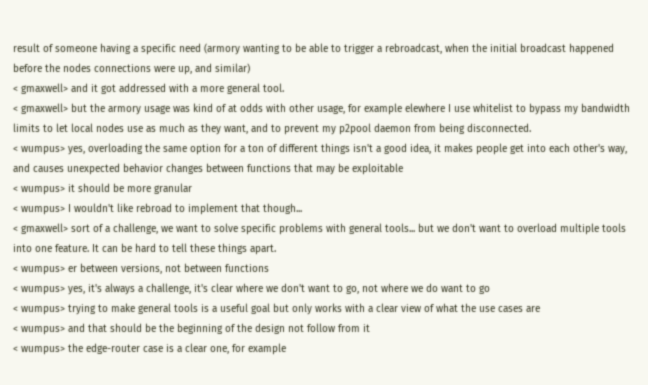result of someone having a specific need (armory wanting to be able to trigger a rebroadcast, when the initial broadcast happened before the nodes connections were up, and similar)
< gmaxwell> and it got addressed with a more general tool.
< gmaxwell> but the armory usage was kind of at odds with other usage, for example elewhere I use whitelist to bypass my bandwidth limits to let local nodes use as much as they want, and to prevent my p2pool daemon from being disconnected.
< wumpus> yes, overloading the same option for a ton of different things isn't a good idea, it makes people get into each other's way, and causes unexpected behavior changes between functions that may be exploitable
< wumpus> it should be more granular
< wumpus> I wouldn't like rebroad to implement that though...
< gmaxwell> sort of a challenge, we want to solve specific problems with general tools... but we don't want to overload multiple tools into one feature. It can be hard to tell these things apart.
< wumpus> er between versions, not between functions
< wumpus> yes, it's always a challenge, it's clear where we don't want to go, not where we do want to go
< wumpus> trying to make general tools is a useful goal but only works with a clear view of what the use cases are
< wumpus> and that should be the beginning of the design not follow from it
< wumpus> the edge-router case is a clear one, for example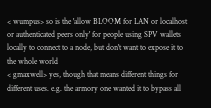< wumpus> so is the 'allow BLOOM for LAN or localhost or authenticated peers only' for people using SPV wallets locally to connect to a node, but don't want to expose it to the whole world
< gmaxwell> yes, though that means different things for different uses. e.g. the armory one wanted it to bypass all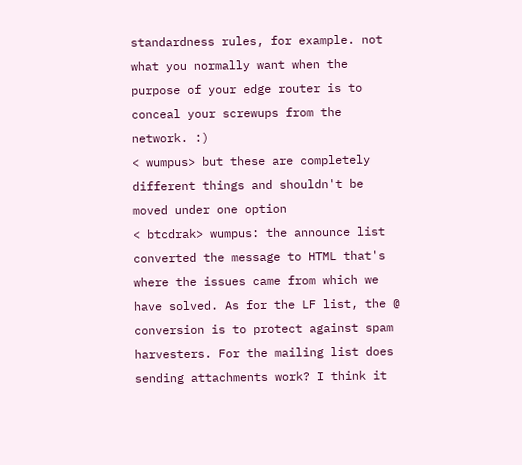standardness rules, for example. not what you normally want when the purpose of your edge router is to conceal your screwups from the network. :)
< wumpus> but these are completely different things and shouldn't be moved under one option
< btcdrak> wumpus: the announce list converted the message to HTML that's where the issues came from which we have solved. As for the LF list, the @ conversion is to protect against spam harvesters. For the mailing list does sending attachments work? I think it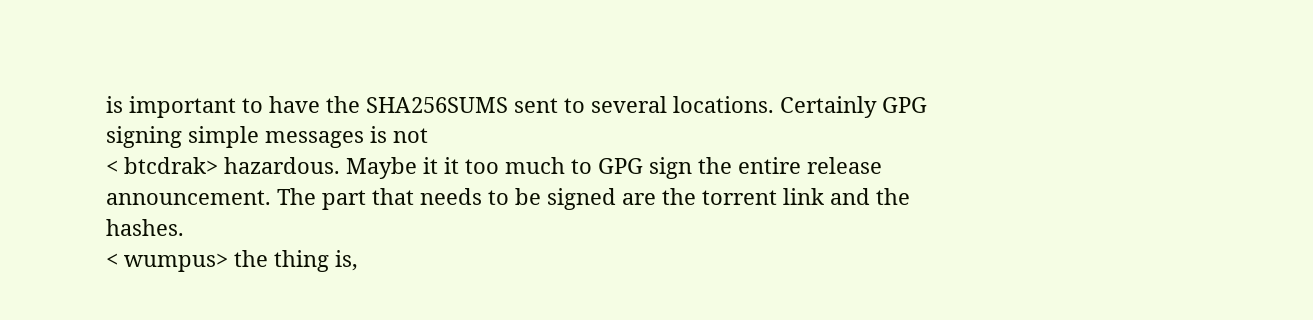is important to have the SHA256SUMS sent to several locations. Certainly GPG signing simple messages is not
< btcdrak> hazardous. Maybe it it too much to GPG sign the entire release announcement. The part that needs to be signed are the torrent link and the hashes.
< wumpus> the thing is,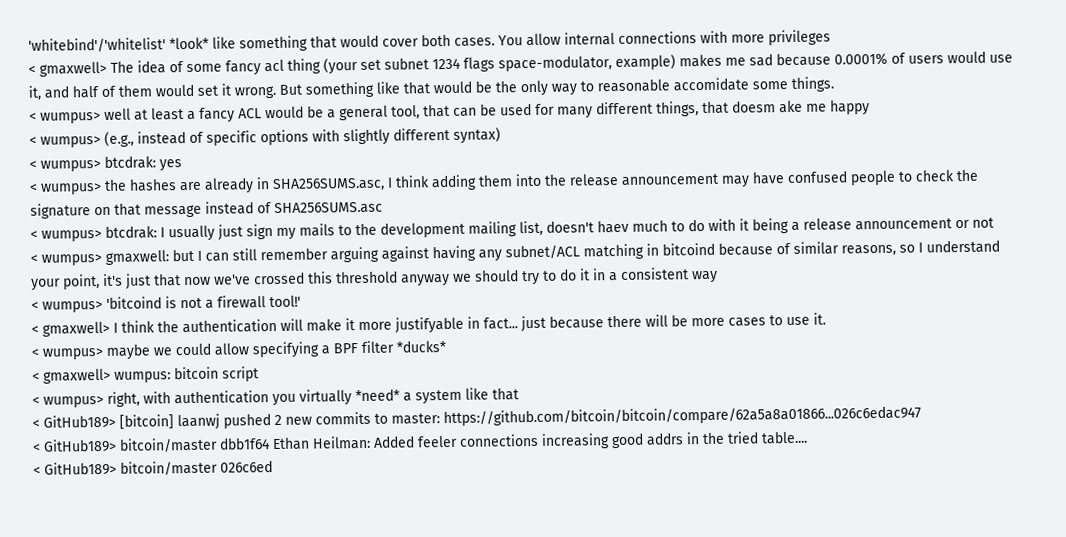'whitebind'/'whitelist' *look* like something that would cover both cases. You allow internal connections with more privileges
< gmaxwell> The idea of some fancy acl thing (your set subnet 1234 flags space-modulator, example) makes me sad because 0.0001% of users would use it, and half of them would set it wrong. But something like that would be the only way to reasonable accomidate some things.
< wumpus> well at least a fancy ACL would be a general tool, that can be used for many different things, that doesm ake me happy
< wumpus> (e.g., instead of specific options with slightly different syntax)
< wumpus> btcdrak: yes
< wumpus> the hashes are already in SHA256SUMS.asc, I think adding them into the release announcement may have confused people to check the signature on that message instead of SHA256SUMS.asc
< wumpus> btcdrak: I usually just sign my mails to the development mailing list, doesn't haev much to do with it being a release announcement or not
< wumpus> gmaxwell: but I can still remember arguing against having any subnet/ACL matching in bitcoind because of similar reasons, so I understand your point, it's just that now we've crossed this threshold anyway we should try to do it in a consistent way
< wumpus> 'bitcoind is not a firewall tool!'
< gmaxwell> I think the authentication will make it more justifyable in fact... just because there will be more cases to use it.
< wumpus> maybe we could allow specifying a BPF filter *ducks*
< gmaxwell> wumpus: bitcoin script
< wumpus> right, with authentication you virtually *need* a system like that
< GitHub189> [bitcoin] laanwj pushed 2 new commits to master: https://github.com/bitcoin/bitcoin/compare/62a5a8a01866...026c6edac947
< GitHub189> bitcoin/master dbb1f64 Ethan Heilman: Added feeler connections increasing good addrs in the tried table....
< GitHub189> bitcoin/master 026c6ed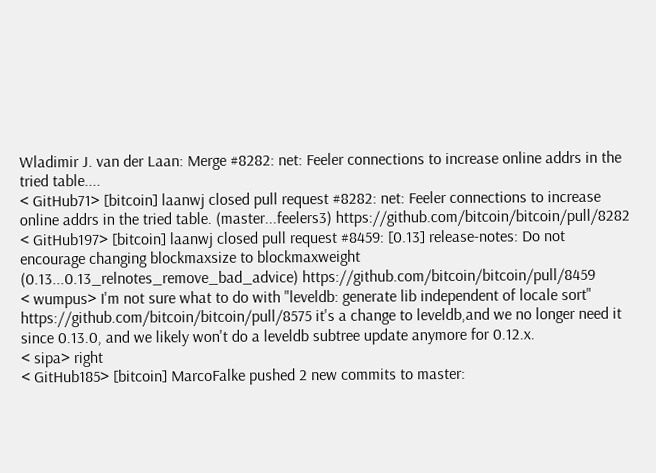Wladimir J. van der Laan: Merge #8282: net: Feeler connections to increase online addrs in the tried table....
< GitHub71> [bitcoin] laanwj closed pull request #8282: net: Feeler connections to increase online addrs in the tried table. (master...feelers3) https://github.com/bitcoin/bitcoin/pull/8282
< GitHub197> [bitcoin] laanwj closed pull request #8459: [0.13] release-notes: Do not encourage changing blockmaxsize to blockmaxweight (0.13...0.13_relnotes_remove_bad_advice) https://github.com/bitcoin/bitcoin/pull/8459
< wumpus> I'm not sure what to do with "leveldb: generate lib independent of locale sort" https://github.com/bitcoin/bitcoin/pull/8575 it's a change to leveldb,and we no longer need it since 0.13.0, and we likely won't do a leveldb subtree update anymore for 0.12.x.
< sipa> right
< GitHub185> [bitcoin] MarcoFalke pushed 2 new commits to master: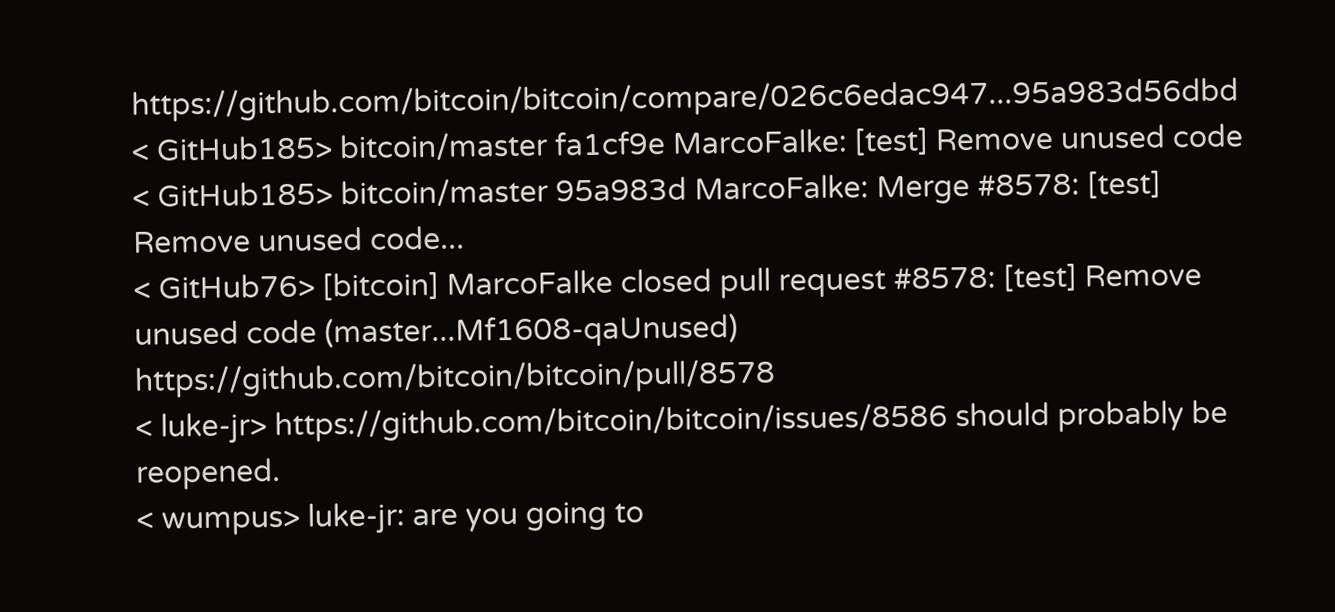https://github.com/bitcoin/bitcoin/compare/026c6edac947...95a983d56dbd
< GitHub185> bitcoin/master fa1cf9e MarcoFalke: [test] Remove unused code
< GitHub185> bitcoin/master 95a983d MarcoFalke: Merge #8578: [test] Remove unused code...
< GitHub76> [bitcoin] MarcoFalke closed pull request #8578: [test] Remove unused code (master...Mf1608-qaUnused) https://github.com/bitcoin/bitcoin/pull/8578
< luke-jr> https://github.com/bitcoin/bitcoin/issues/8586 should probably be reopened.
< wumpus> luke-jr: are you going to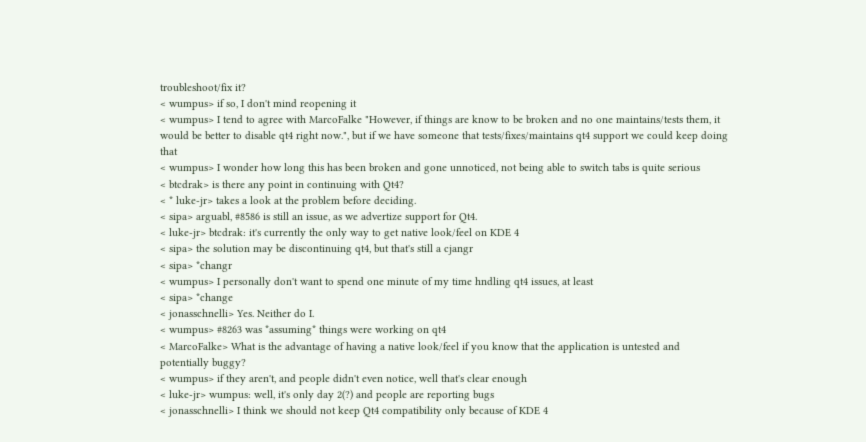troubleshoot/fix it?
< wumpus> if so, I don't mind reopening it
< wumpus> I tend to agree with MarcoFalke "However, if things are know to be broken and no one maintains/tests them, it would be better to disable qt4 right now.", but if we have someone that tests/fixes/maintains qt4 support we could keep doing that
< wumpus> I wonder how long this has been broken and gone unnoticed, not being able to switch tabs is quite serious
< btcdrak> is there any point in continuing with Qt4?
< * luke-jr> takes a look at the problem before deciding.
< sipa> arguabl, #8586 is still an issue, as we advertize support for Qt4.
< luke-jr> btcdrak: it's currently the only way to get native look/feel on KDE 4
< sipa> the solution may be discontinuing qt4, but that's still a cjangr
< sipa> *changr
< wumpus> I personally don't want to spend one minute of my time hndling qt4 issues, at least
< sipa> *change
< jonasschnelli> Yes. Neither do I.
< wumpus> #8263 was *assuming* things were working on qt4
< MarcoFalke> What is the advantage of having a native look/feel if you know that the application is untested and potentially buggy?
< wumpus> if they aren't, and people didn't even notice, well that's clear enough
< luke-jr> wumpus: well, it's only day 2(?) and people are reporting bugs
< jonasschnelli> I think we should not keep Qt4 compatibility only because of KDE 4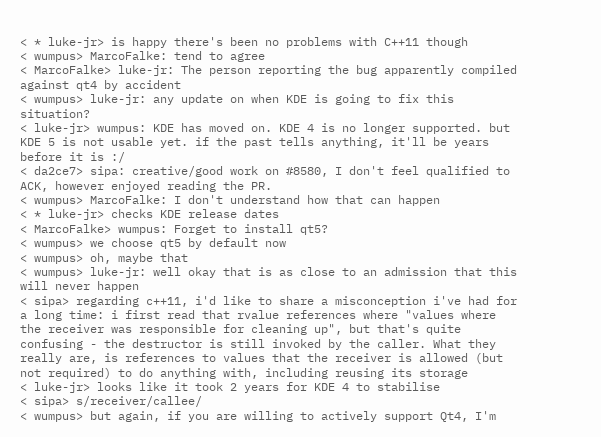< * luke-jr> is happy there's been no problems with C++11 though
< wumpus> MarcoFalke: tend to agree
< MarcoFalke> luke-jr: The person reporting the bug apparently compiled against qt4 by accident
< wumpus> luke-jr: any update on when KDE is going to fix this situation?
< luke-jr> wumpus: KDE has moved on. KDE 4 is no longer supported. but KDE 5 is not usable yet. if the past tells anything, it'll be years before it is :/
< da2ce7> sipa: creative/good work on #8580, I don't feel qualified to ACK, however enjoyed reading the PR.
< wumpus> MarcoFalke: I don't understand how that can happen
< * luke-jr> checks KDE release dates
< MarcoFalke> wumpus: Forget to install qt5?
< wumpus> we choose qt5 by default now
< wumpus> oh, maybe that
< wumpus> luke-jr: well okay that is as close to an admission that this will never happen
< sipa> regarding c++11, i'd like to share a misconception i've had for a long time: i first read that rvalue references where "values where the receiver was responsible for cleaning up", but that's quite confusing - the destructor is still invoked by the caller. What they really are, is references to values that the receiver is allowed (but not required) to do anything with, including reusing its storage
< luke-jr> looks like it took 2 years for KDE 4 to stabilise
< sipa> s/receiver/callee/
< wumpus> but again, if you are willing to actively support Qt4, I'm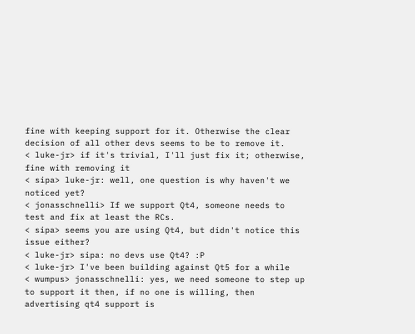fine with keeping support for it. Otherwise the clear decision of all other devs seems to be to remove it.
< luke-jr> if it's trivial, I'll just fix it; otherwise, fine with removing it
< sipa> luke-jr: well, one question is why haven't we noticed yet?
< jonasschnelli> If we support Qt4, someone needs to test and fix at least the RCs.
< sipa> seems you are using Qt4, but didn't notice this issue either?
< luke-jr> sipa: no devs use Qt4? :P
< luke-jr> I've been building against Qt5 for a while
< wumpus> jonasschnelli: yes, we need someone to step up to support it then, if no one is willing, then advertising qt4 support is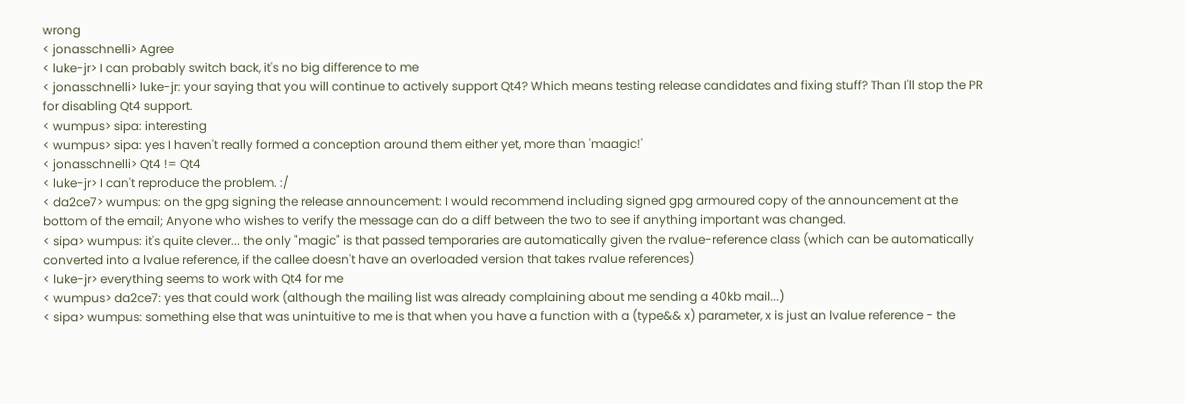wrong
< jonasschnelli> Agree
< luke-jr> I can probably switch back, it's no big difference to me
< jonasschnelli> luke-jr: your saying that you will continue to actively support Qt4? Which means testing release candidates and fixing stuff? Than I'll stop the PR for disabling Qt4 support.
< wumpus> sipa: interesting
< wumpus> sipa: yes I haven't really formed a conception around them either yet, more than 'maagic!'
< jonasschnelli> Qt4 != Qt4
< luke-jr> I can't reproduce the problem. :/
< da2ce7> wumpus: on the gpg signing the release announcement: I would recommend including signed gpg armoured copy of the announcement at the bottom of the email; Anyone who wishes to verify the message can do a diff between the two to see if anything important was changed.
< sipa> wumpus: it's quite clever... the only "magic" is that passed temporaries are automatically given the rvalue-reference class (which can be automatically converted into a lvalue reference, if the callee doesn't have an overloaded version that takes rvalue references)
< luke-jr> everything seems to work with Qt4 for me
< wumpus> da2ce7: yes that could work (although the mailing list was already complaining about me sending a 40kb mail...)
< sipa> wumpus: something else that was unintuitive to me is that when you have a function with a (type&& x) parameter, x is just an lvalue reference - the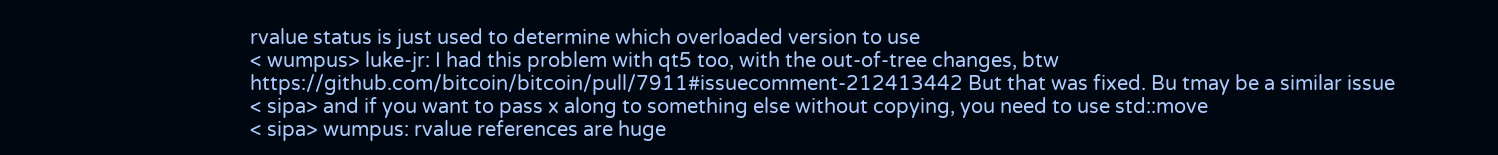rvalue status is just used to determine which overloaded version to use
< wumpus> luke-jr: I had this problem with qt5 too, with the out-of-tree changes, btw https://github.com/bitcoin/bitcoin/pull/7911#issuecomment-212413442 But that was fixed. Bu tmay be a similar issue
< sipa> and if you want to pass x along to something else without copying, you need to use std::move
< sipa> wumpus: rvalue references are huge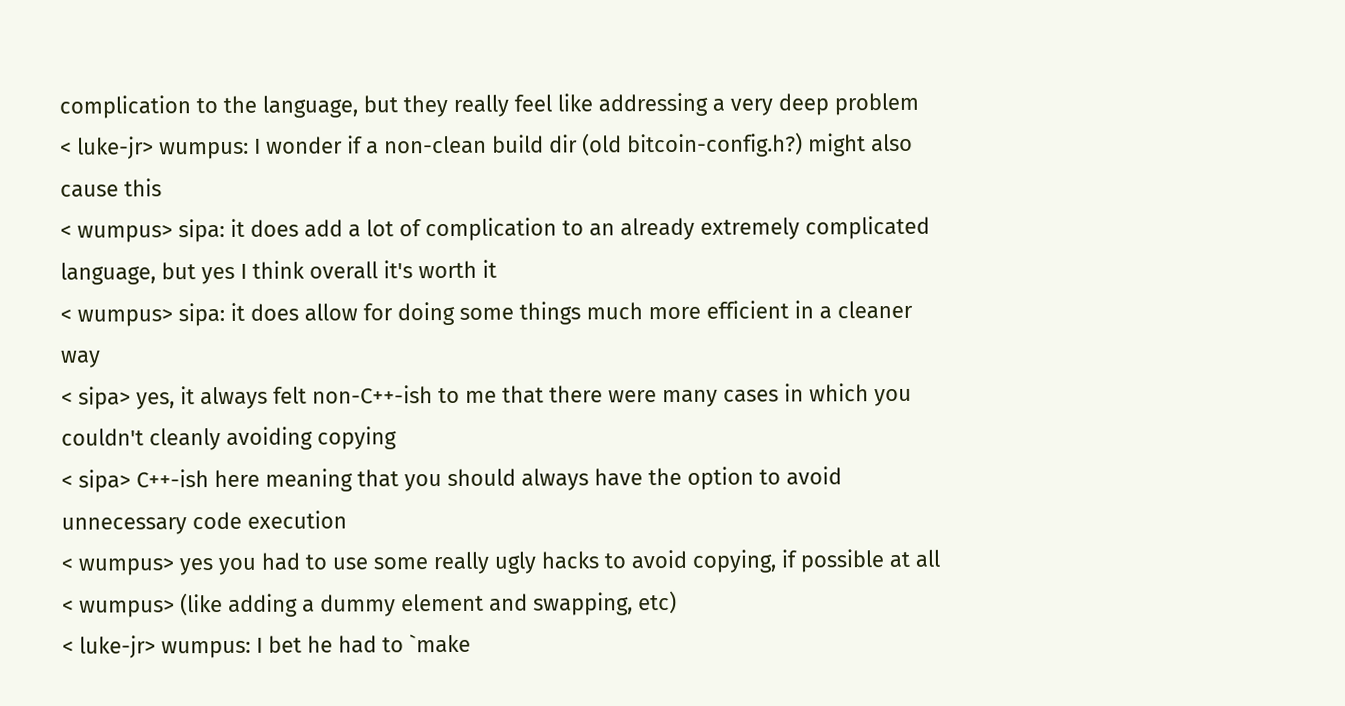complication to the language, but they really feel like addressing a very deep problem
< luke-jr> wumpus: I wonder if a non-clean build dir (old bitcoin-config.h?) might also cause this
< wumpus> sipa: it does add a lot of complication to an already extremely complicated language, but yes I think overall it's worth it
< wumpus> sipa: it does allow for doing some things much more efficient in a cleaner way
< sipa> yes, it always felt non-C++-ish to me that there were many cases in which you couldn't cleanly avoiding copying
< sipa> C++-ish here meaning that you should always have the option to avoid unnecessary code execution
< wumpus> yes you had to use some really ugly hacks to avoid copying, if possible at all
< wumpus> (like adding a dummy element and swapping, etc)
< luke-jr> wumpus: I bet he had to `make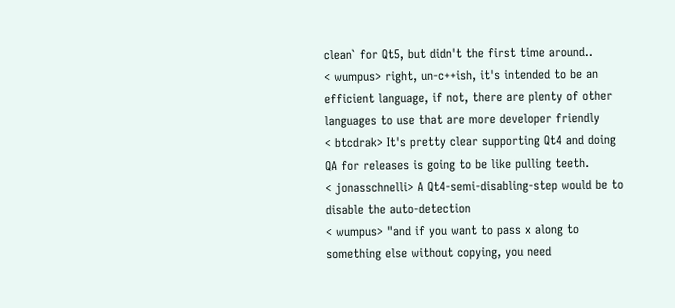clean` for Qt5, but didn't the first time around..
< wumpus> right, un-c++ish, it's intended to be an efficient language, if not, there are plenty of other languages to use that are more developer friendly
< btcdrak> It's pretty clear supporting Qt4 and doing QA for releases is going to be like pulling teeth.
< jonasschnelli> A Qt4-semi-disabling-step would be to disable the auto-detection
< wumpus> "and if you want to pass x along to something else without copying, you need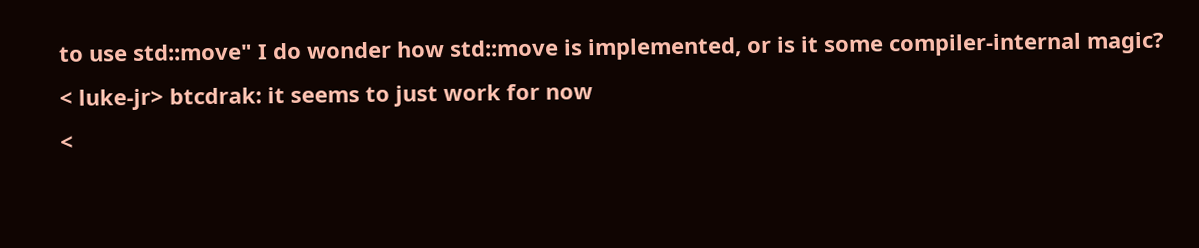to use std::move" I do wonder how std::move is implemented, or is it some compiler-internal magic?
< luke-jr> btcdrak: it seems to just work for now
<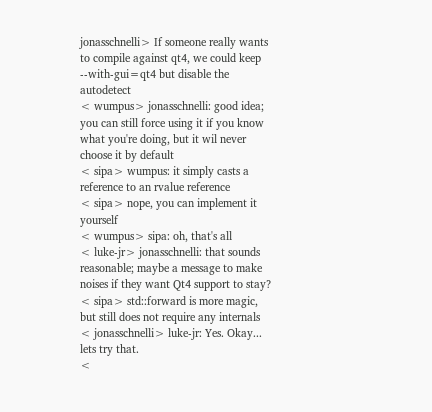jonasschnelli> If someone really wants to compile against qt4, we could keep --with-gui=qt4 but disable the autodetect
< wumpus> jonasschnelli: good idea; you can still force using it if you know what you're doing, but it wil never choose it by default
< sipa> wumpus: it simply casts a reference to an rvalue reference
< sipa> nope, you can implement it yourself
< wumpus> sipa: oh, that's all
< luke-jr> jonasschnelli: that sounds reasonable; maybe a message to make noises if they want Qt4 support to stay?
< sipa> std::forward is more magic, but still does not require any internals
< jonasschnelli> luke-jr: Yes. Okay... lets try that.
<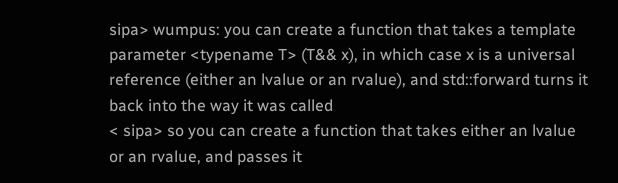sipa> wumpus: you can create a function that takes a template parameter <typename T> (T&& x), in which case x is a universal reference (either an lvalue or an rvalue), and std::forward turns it back into the way it was called
< sipa> so you can create a function that takes either an lvalue or an rvalue, and passes it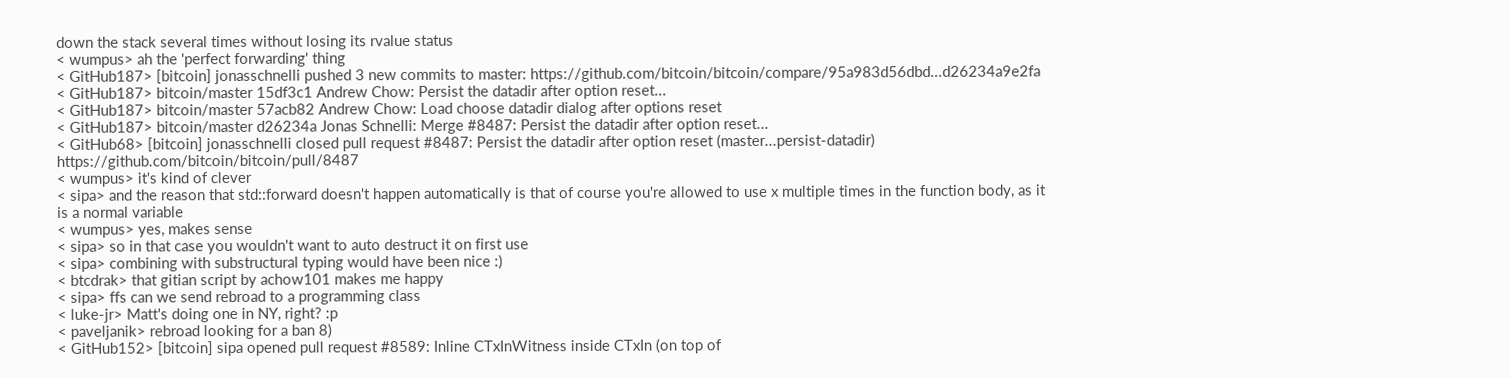down the stack several times without losing its rvalue status
< wumpus> ah the 'perfect forwarding' thing
< GitHub187> [bitcoin] jonasschnelli pushed 3 new commits to master: https://github.com/bitcoin/bitcoin/compare/95a983d56dbd...d26234a9e2fa
< GitHub187> bitcoin/master 15df3c1 Andrew Chow: Persist the datadir after option reset...
< GitHub187> bitcoin/master 57acb82 Andrew Chow: Load choose datadir dialog after options reset
< GitHub187> bitcoin/master d26234a Jonas Schnelli: Merge #8487: Persist the datadir after option reset...
< GitHub68> [bitcoin] jonasschnelli closed pull request #8487: Persist the datadir after option reset (master...persist-datadir) https://github.com/bitcoin/bitcoin/pull/8487
< wumpus> it's kind of clever
< sipa> and the reason that std::forward doesn't happen automatically is that of course you're allowed to use x multiple times in the function body, as it is a normal variable
< wumpus> yes, makes sense
< sipa> so in that case you wouldn't want to auto destruct it on first use
< sipa> combining with substructural typing would have been nice :)
< btcdrak> that gitian script by achow101 makes me happy
< sipa> ffs can we send rebroad to a programming class
< luke-jr> Matt's doing one in NY, right? :p
< paveljanik> rebroad looking for a ban 8)
< GitHub152> [bitcoin] sipa opened pull request #8589: Inline CTxInWitness inside CTxIn (on top of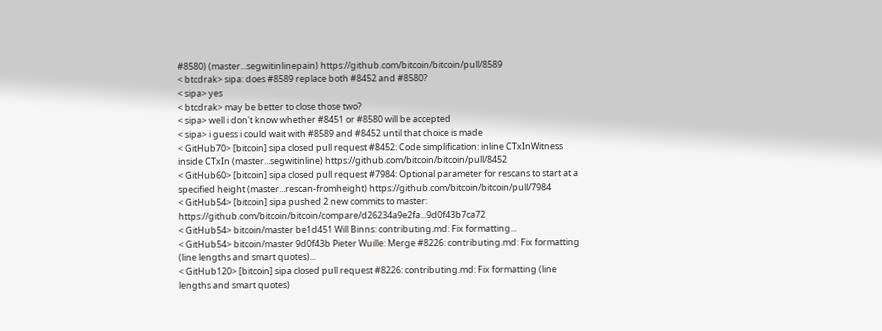#8580) (master...segwitinlinepain) https://github.com/bitcoin/bitcoin/pull/8589
< btcdrak> sipa: does #8589 replace both #8452 and #8580?
< sipa> yes
< btcdrak> may be better to close those two?
< sipa> well i don't know whether #8451 or #8580 will be accepted
< sipa> i guess i could wait with #8589 and #8452 until that choice is made
< GitHub70> [bitcoin] sipa closed pull request #8452: Code simplification: inline CTxInWitness inside CTxIn (master...segwitinline) https://github.com/bitcoin/bitcoin/pull/8452
< GitHub60> [bitcoin] sipa closed pull request #7984: Optional parameter for rescans to start at a specified height (master...rescan-fromheight) https://github.com/bitcoin/bitcoin/pull/7984
< GitHub54> [bitcoin] sipa pushed 2 new commits to master: https://github.com/bitcoin/bitcoin/compare/d26234a9e2fa...9d0f43b7ca72
< GitHub54> bitcoin/master be1d451 Will Binns: contributing.md: Fix formatting...
< GitHub54> bitcoin/master 9d0f43b Pieter Wuille: Merge #8226: contributing.md: Fix formatting (line lengths and smart quotes)...
< GitHub120> [bitcoin] sipa closed pull request #8226: contributing.md: Fix formatting (line lengths and smart quotes)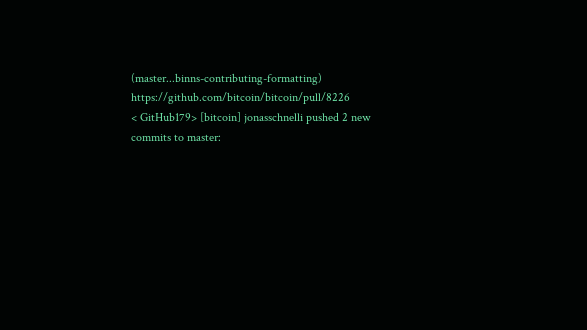(master...binns-contributing-formatting) https://github.com/bitcoin/bitcoin/pull/8226
< GitHub179> [bitcoin] jonasschnelli pushed 2 new commits to master: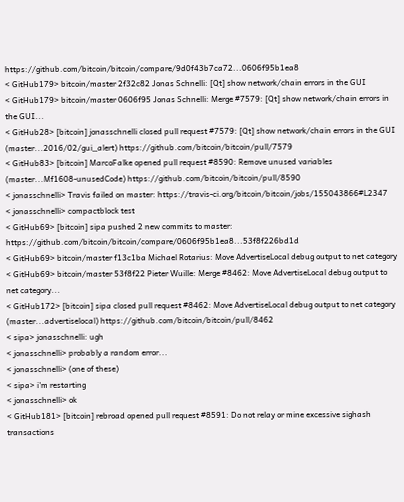https://github.com/bitcoin/bitcoin/compare/9d0f43b7ca72...0606f95b1ea8
< GitHub179> bitcoin/master 2f32c82 Jonas Schnelli: [Qt] show network/chain errors in the GUI
< GitHub179> bitcoin/master 0606f95 Jonas Schnelli: Merge #7579: [Qt] show network/chain errors in the GUI...
< GitHub28> [bitcoin] jonasschnelli closed pull request #7579: [Qt] show network/chain errors in the GUI (master...2016/02/gui_alert) https://github.com/bitcoin/bitcoin/pull/7579
< GitHub83> [bitcoin] MarcoFalke opened pull request #8590: Remove unused variables (master...Mf1608-unusedCode) https://github.com/bitcoin/bitcoin/pull/8590
< jonasschnelli> Travis failed on master: https://travis-ci.org/bitcoin/bitcoin/jobs/155043866#L2347
< jonasschnelli> compactblock test
< GitHub69> [bitcoin] sipa pushed 2 new commits to master: https://github.com/bitcoin/bitcoin/compare/0606f95b1ea8...53f8f226bd1d
< GitHub69> bitcoin/master f13c1ba Michael Rotarius: Move AdvertiseLocal debug output to net category
< GitHub69> bitcoin/master 53f8f22 Pieter Wuille: Merge #8462: Move AdvertiseLocal debug output to net category...
< GitHub172> [bitcoin] sipa closed pull request #8462: Move AdvertiseLocal debug output to net category (master...advertiselocal) https://github.com/bitcoin/bitcoin/pull/8462
< sipa> jonasschnelli: ugh
< jonasschnelli> probably a random error...
< jonasschnelli> (one of these)
< sipa> i'm restarting
< jonasschnelli> ok
< GitHub181> [bitcoin] rebroad opened pull request #8591: Do not relay or mine excessive sighash transactions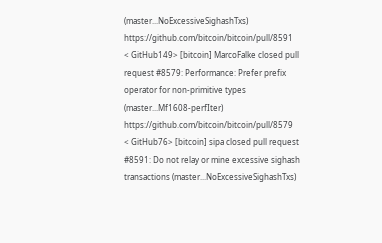(master...NoExcessiveSighashTxs) https://github.com/bitcoin/bitcoin/pull/8591
< GitHub149> [bitcoin] MarcoFalke closed pull request #8579: Performance: Prefer prefix operator for non-primitive types (master...Mf1608-perfIter) https://github.com/bitcoin/bitcoin/pull/8579
< GitHub76> [bitcoin] sipa closed pull request #8591: Do not relay or mine excessive sighash transactions (master...NoExcessiveSighashTxs)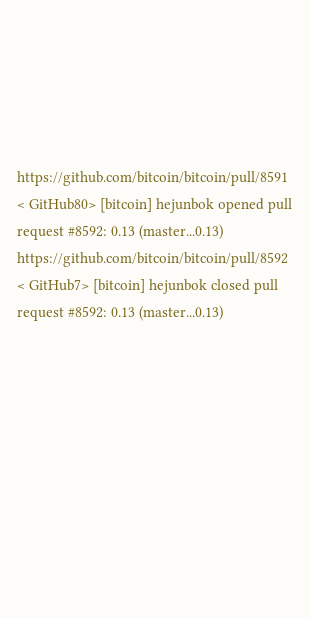https://github.com/bitcoin/bitcoin/pull/8591
< GitHub80> [bitcoin] hejunbok opened pull request #8592: 0.13 (master...0.13) https://github.com/bitcoin/bitcoin/pull/8592
< GitHub7> [bitcoin] hejunbok closed pull request #8592: 0.13 (master...0.13)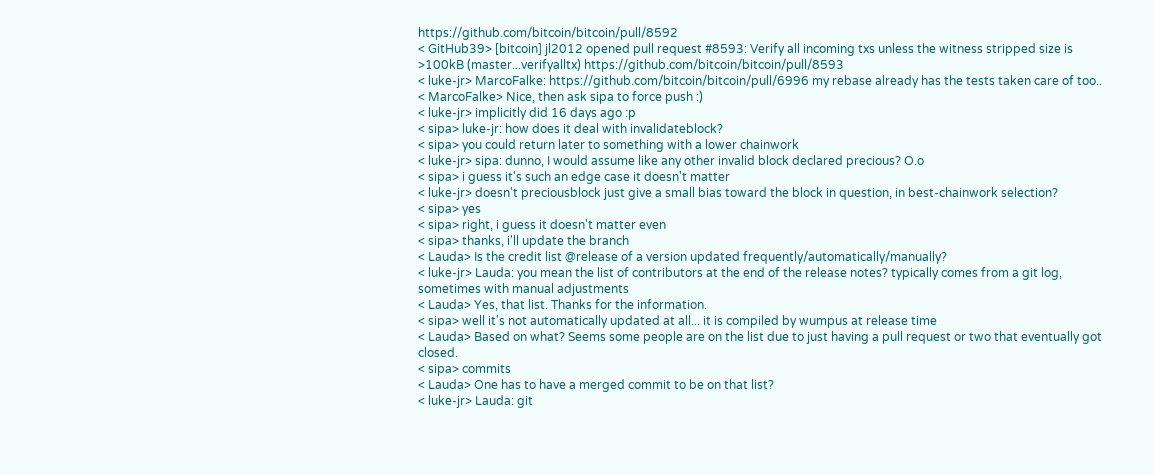https://github.com/bitcoin/bitcoin/pull/8592
< GitHub39> [bitcoin] jl2012 opened pull request #8593: Verify all incoming txs unless the witness stripped size is >100kB (master...verifyalltx) https://github.com/bitcoin/bitcoin/pull/8593
< luke-jr> MarcoFalke: https://github.com/bitcoin/bitcoin/pull/6996 my rebase already has the tests taken care of too..
< MarcoFalke> Nice, then ask sipa to force push :)
< luke-jr> implicitly did 16 days ago :p
< sipa> luke-jr: how does it deal with invalidateblock?
< sipa> you could return later to something with a lower chainwork
< luke-jr> sipa: dunno, I would assume like any other invalid block declared precious? O.o
< sipa> i guess it's such an edge case it doesn't matter
< luke-jr> doesn't preciousblock just give a small bias toward the block in question, in best-chainwork selection?
< sipa> yes
< sipa> right, i guess it doesn't matter even
< sipa> thanks, i'll update the branch
< Lauda> Is the credit list @release of a version updated frequently/automatically/manually?
< luke-jr> Lauda: you mean the list of contributors at the end of the release notes? typically comes from a git log, sometimes with manual adjustments
< Lauda> Yes, that list. Thanks for the information.
< sipa> well it's not automatically updated at all... it is compiled by wumpus at release time
< Lauda> Based on what? Seems some people are on the list due to just having a pull request or two that eventually got closed.
< sipa> commits
< Lauda> One has to have a merged commit to be on that list?
< luke-jr> Lauda: git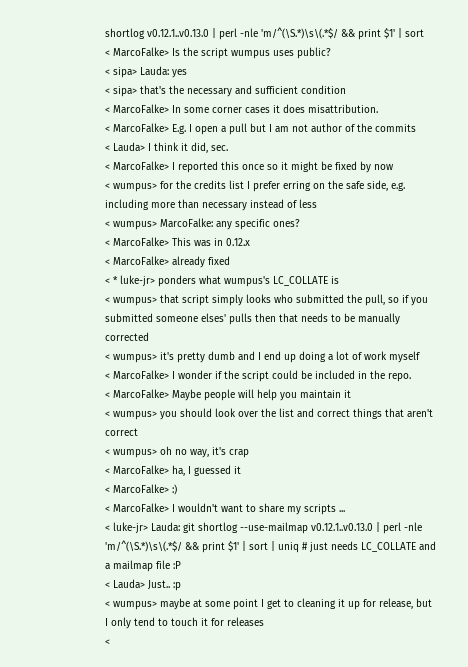shortlog v0.12.1..v0.13.0 | perl -nle 'm/^(\S.*)\s\(.*$/ && print $1' | sort
< MarcoFalke> Is the script wumpus uses public?
< sipa> Lauda: yes
< sipa> that's the necessary and sufficient condition
< MarcoFalke> In some corner cases it does misattribution.
< MarcoFalke> E.g. I open a pull but I am not author of the commits
< Lauda> I think it did, sec.
< MarcoFalke> I reported this once so it might be fixed by now
< wumpus> for the credits list I prefer erring on the safe side, e.g. including more than necessary instead of less
< wumpus> MarcoFalke: any specific ones?
< MarcoFalke> This was in 0.12.x
< MarcoFalke> already fixed
< * luke-jr> ponders what wumpus's LC_COLLATE is
< wumpus> that script simply looks who submitted the pull, so if you submitted someone elses' pulls then that needs to be manually corrected
< wumpus> it's pretty dumb and I end up doing a lot of work myself
< MarcoFalke> I wonder if the script could be included in the repo.
< MarcoFalke> Maybe people will help you maintain it
< wumpus> you should look over the list and correct things that aren't correct
< wumpus> oh no way, it's crap
< MarcoFalke> ha, I guessed it
< MarcoFalke> :)
< MarcoFalke> I wouldn't want to share my scripts ...
< luke-jr> Lauda: git shortlog --use-mailmap v0.12.1..v0.13.0 | perl -nle 'm/^(\S.*)\s\(.*$/ && print $1' | sort | uniq # just needs LC_COLLATE and a mailmap file :P
< Lauda> Just.. :p
< wumpus> maybe at some point I get to cleaning it up for release, but I only tend to touch it for releases
<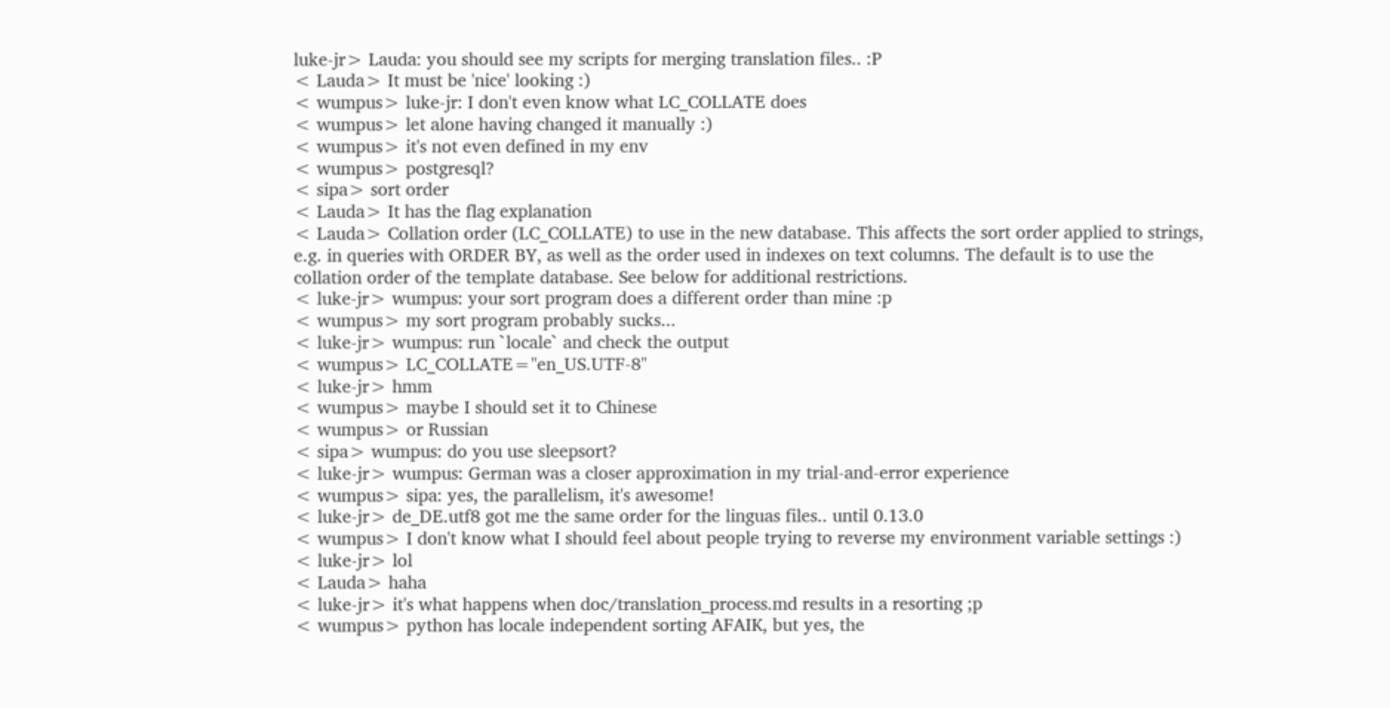luke-jr> Lauda: you should see my scripts for merging translation files.. :P
< Lauda> It must be 'nice' looking :)
< wumpus> luke-jr: I don't even know what LC_COLLATE does
< wumpus> let alone having changed it manually :)
< wumpus> it's not even defined in my env
< wumpus> postgresql?
< sipa> sort order
< Lauda> It has the flag explanation
< Lauda> Collation order (LC_COLLATE) to use in the new database. This affects the sort order applied to strings, e.g. in queries with ORDER BY, as well as the order used in indexes on text columns. The default is to use the collation order of the template database. See below for additional restrictions.
< luke-jr> wumpus: your sort program does a different order than mine :p
< wumpus> my sort program probably sucks...
< luke-jr> wumpus: run `locale` and check the output
< wumpus> LC_COLLATE="en_US.UTF-8"
< luke-jr> hmm
< wumpus> maybe I should set it to Chinese
< wumpus> or Russian
< sipa> wumpus: do you use sleepsort?
< luke-jr> wumpus: German was a closer approximation in my trial-and-error experience
< wumpus> sipa: yes, the parallelism, it's awesome!
< luke-jr> de_DE.utf8 got me the same order for the linguas files.. until 0.13.0
< wumpus> I don't know what I should feel about people trying to reverse my environment variable settings :)
< luke-jr> lol
< Lauda> haha
< luke-jr> it's what happens when doc/translation_process.md results in a resorting ;p
< wumpus> python has locale independent sorting AFAIK, but yes, the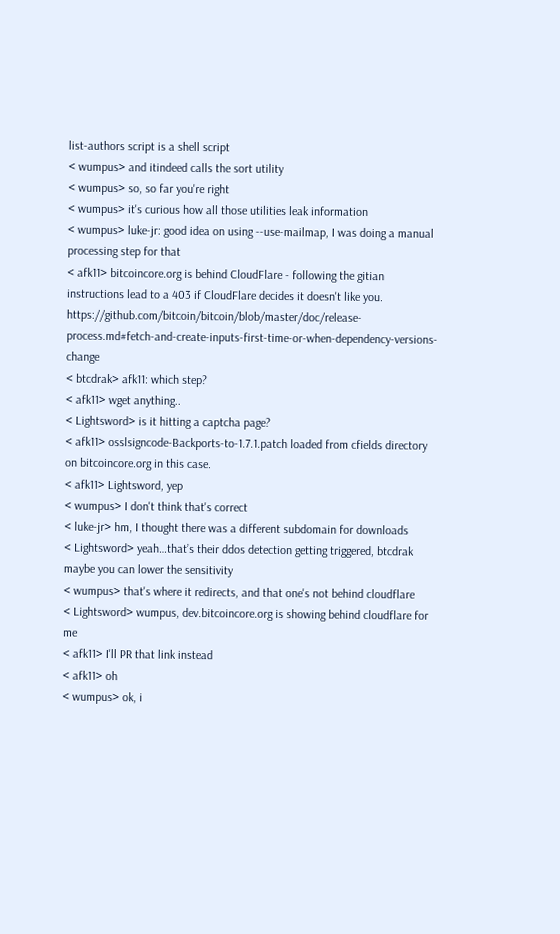list-authors script is a shell script
< wumpus> and itindeed calls the sort utility
< wumpus> so, so far you're right
< wumpus> it's curious how all those utilities leak information
< wumpus> luke-jr: good idea on using --use-mailmap, I was doing a manual processing step for that
< afk11> bitcoincore.org is behind CloudFlare - following the gitian instructions lead to a 403 if CloudFlare decides it doesn't like you. https://github.com/bitcoin/bitcoin/blob/master/doc/release-process.md#fetch-and-create-inputs-first-time-or-when-dependency-versions-change
< btcdrak> afk11: which step?
< afk11> wget anything..
< Lightsword> is it hitting a captcha page?
< afk11> osslsigncode-Backports-to-1.7.1.patch loaded from cfields directory on bitcoincore.org in this case.
< afk11> Lightsword, yep
< wumpus> I don't think that's correct
< luke-jr> hm, I thought there was a different subdomain for downloads
< Lightsword> yeah…that’s their ddos detection getting triggered, btcdrak maybe you can lower the sensitivity
< wumpus> that's where it redirects, and that one's not behind cloudflare
< Lightsword> wumpus, dev.bitcoincore.org is showing behind cloudflare for me
< afk11> I'll PR that link instead
< afk11> oh
< wumpus> ok, i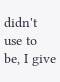didn't use to be, I give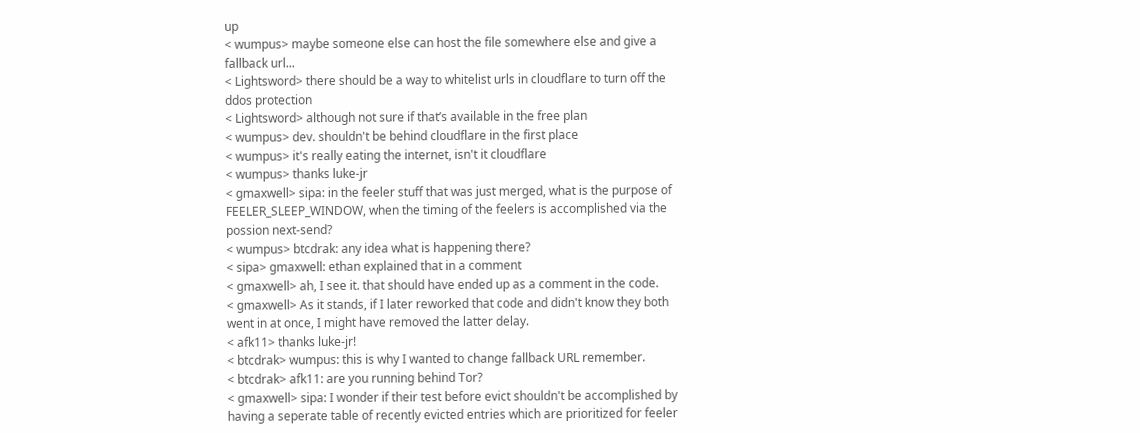up
< wumpus> maybe someone else can host the file somewhere else and give a fallback url...
< Lightsword> there should be a way to whitelist urls in cloudflare to turn off the ddos protection
< Lightsword> although not sure if that’s available in the free plan
< wumpus> dev. shouldn't be behind cloudflare in the first place
< wumpus> it's really eating the internet, isn't it cloudflare
< wumpus> thanks luke-jr
< gmaxwell> sipa: in the feeler stuff that was just merged, what is the purpose of FEELER_SLEEP_WINDOW, when the timing of the feelers is accomplished via the possion next-send?
< wumpus> btcdrak: any idea what is happening there?
< sipa> gmaxwell: ethan explained that in a comment
< gmaxwell> ah, I see it. that should have ended up as a comment in the code.
< gmaxwell> As it stands, if I later reworked that code and didn't know they both went in at once, I might have removed the latter delay.
< afk11> thanks luke-jr!
< btcdrak> wumpus: this is why I wanted to change fallback URL remember.
< btcdrak> afk11: are you running behind Tor?
< gmaxwell> sipa: I wonder if their test before evict shouldn't be accomplished by having a seperate table of recently evicted entries which are prioritized for feeler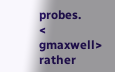probes.
< gmaxwell> rather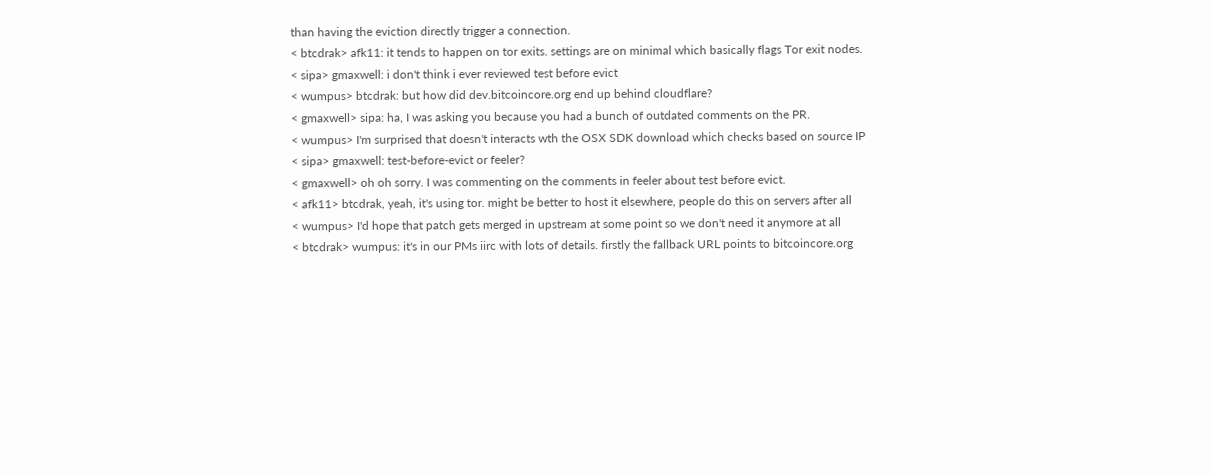than having the eviction directly trigger a connection.
< btcdrak> afk11: it tends to happen on tor exits. settings are on minimal which basically flags Tor exit nodes.
< sipa> gmaxwell: i don't think i ever reviewed test before evict
< wumpus> btcdrak: but how did dev.bitcoincore.org end up behind cloudflare?
< gmaxwell> sipa: ha, I was asking you because you had a bunch of outdated comments on the PR.
< wumpus> I'm surprised that doesn't interacts wth the OSX SDK download which checks based on source IP
< sipa> gmaxwell: test-before-evict or feeler?
< gmaxwell> oh oh sorry. I was commenting on the comments in feeler about test before evict.
< afk11> btcdrak, yeah, it's using tor. might be better to host it elsewhere, people do this on servers after all
< wumpus> I'd hope that patch gets merged in upstream at some point so we don't need it anymore at all
< btcdrak> wumpus: it's in our PMs iirc with lots of details. firstly the fallback URL points to bitcoincore.org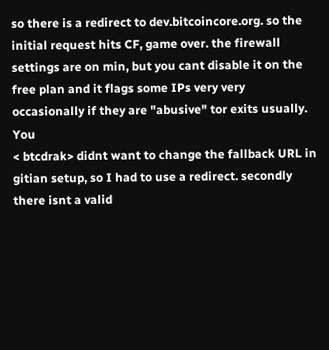so there is a redirect to dev.bitcoincore.org. so the initial request hits CF, game over. the firewall settings are on min, but you cant disable it on the free plan and it flags some IPs very very occasionally if they are "abusive" tor exits usually. You
< btcdrak> didnt want to change the fallback URL in gitian setup, so I had to use a redirect. secondly there isnt a valid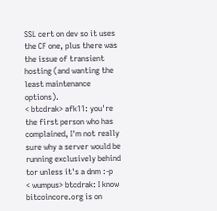SSL cert on dev so it uses the CF one, plus there was the issue of transient hosting (and wanting the least maintenance options).
< btcdrak> afk11: you're the first person who has complained, I'm not really sure why a server would be running exclusively behind tor unless it's a dnm :-p
< wumpus> btcdrak: I know bitcoincore.org is on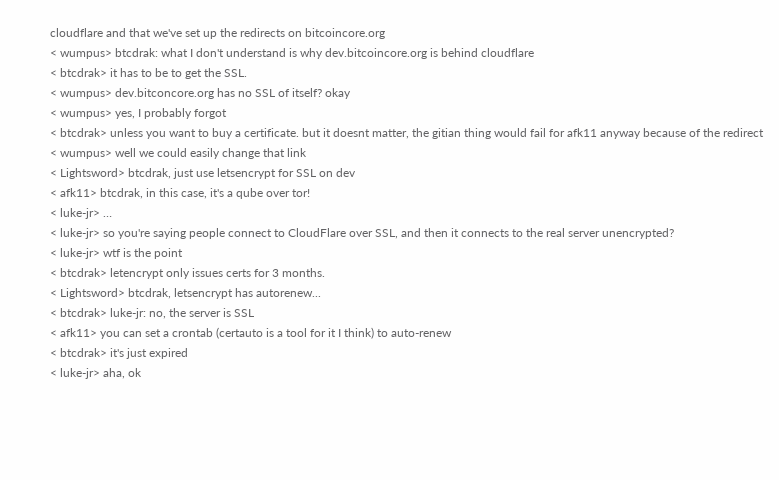cloudflare and that we've set up the redirects on bitcoincore.org
< wumpus> btcdrak: what I don't understand is why dev.bitcoincore.org is behind cloudflare
< btcdrak> it has to be to get the SSL.
< wumpus> dev.bitconcore.org has no SSL of itself? okay
< wumpus> yes, I probably forgot
< btcdrak> unless you want to buy a certificate. but it doesnt matter, the gitian thing would fail for afk11 anyway because of the redirect
< wumpus> well we could easily change that link
< Lightsword> btcdrak, just use letsencrypt for SSL on dev
< afk11> btcdrak, in this case, it's a qube over tor!
< luke-jr> …
< luke-jr> so you're saying people connect to CloudFlare over SSL, and then it connects to the real server unencrypted?
< luke-jr> wtf is the point
< btcdrak> letencrypt only issues certs for 3 months.
< Lightsword> btcdrak, letsencrypt has autorenew...
< btcdrak> luke-jr: no, the server is SSL
< afk11> you can set a crontab (certauto is a tool for it I think) to auto-renew
< btcdrak> it's just expired
< luke-jr> aha, ok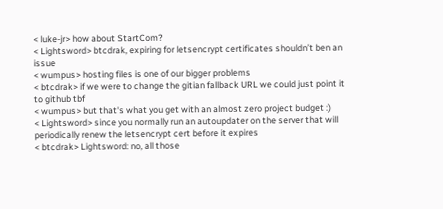< luke-jr> how about StartCom?
< Lightsword> btcdrak, expiring for letsencrypt certificates shouldn’t ben an issue
< wumpus> hosting files is one of our bigger problems
< btcdrak> if we were to change the gitian fallback URL we could just point it to github tbf
< wumpus> but that's what you get with an almost zero project budget :)
< Lightsword> since you normally run an autoupdater on the server that will periodically renew the letsencrypt cert before it expires
< btcdrak> Lightsword: no, all those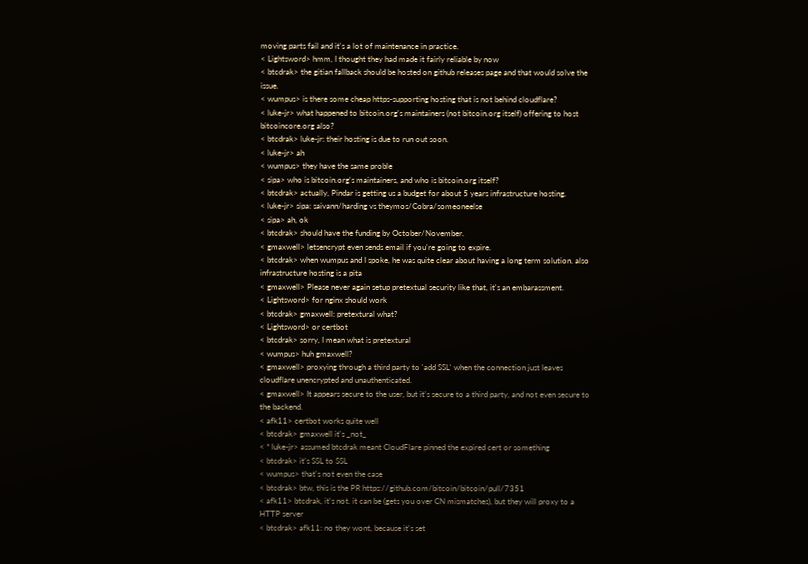moving parts fail and it's a lot of maintenance in practice.
< Lightsword> hmm, I thought they had made it fairly reliable by now
< btcdrak> the gitian fallback should be hosted on github releases page and that would solve the issue.
< wumpus> is there some cheap https-supporting hosting that is not behind cloudflare?
< luke-jr> what happened to bitcoin.org's maintainers (not bitcoin.org itself) offering to host bitcoincore.org also?
< btcdrak> luke-jr: their hosting is due to run out soon.
< luke-jr> ah
< wumpus> they have the same proble
< sipa> who is bitcoin.org's maintainers, and who is bitcoin.org itself?
< btcdrak> actually, Pindar is getting us a budget for about 5 years infrastructure hosting.
< luke-jr> sipa: saivann/harding vs theymos/Cobra/someoneelse
< sipa> ah, ok
< btcdrak> should have the funding by October/November.
< gmaxwell> letsencrypt even sends email if you're going to expire.
< btcdrak> when wumpus and I spoke, he was quite clear about having a long term solution. also infrastructure hosting is a pita
< gmaxwell> Please never again setup pretextual security like that, it's an embarassment.
< Lightsword> for nginx should work
< btcdrak> gmaxwell: pretextural what?
< Lightsword> or certbot
< btcdrak> sorry, I mean what is pretextural
< wumpus> huh gmaxwell?
< gmaxwell> proxying through a third party to 'add SSL' when the connection just leaves cloudflare unencrypted and unauthenticated.
< gmaxwell> It appears secure to the user, but it's secure to a third party, and not even secure to the backend.
< afk11> certbot works quite well
< btcdrak> gmaxwell it's _not_
< * luke-jr> assumed btcdrak meant CloudFlare pinned the expired cert or something
< btcdrak> it's SSL to SSL
< wumpus> that's not even the case
< btcdrak> btw, this is the PR https://github.com/bitcoin/bitcoin/pull/7351
< afk11> btcdrak, it's not. it can be (gets you over CN mismatches), but they will proxy to a HTTP server
< btcdrak> afk11: no they wont, because it's set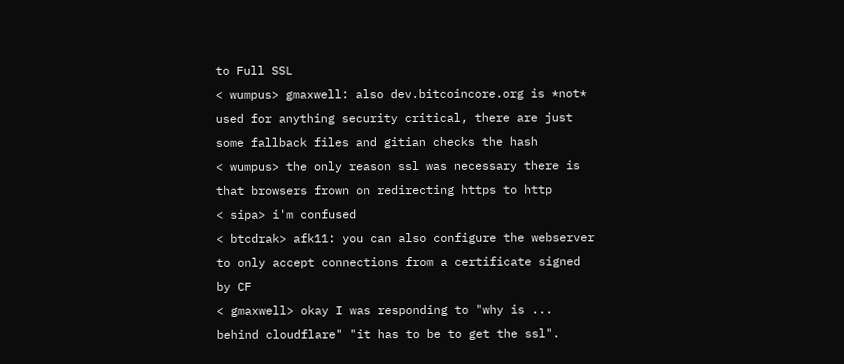to Full SSL
< wumpus> gmaxwell: also dev.bitcoincore.org is *not* used for anything security critical, there are just some fallback files and gitian checks the hash
< wumpus> the only reason ssl was necessary there is that browsers frown on redirecting https to http
< sipa> i'm confused
< btcdrak> afk11: you can also configure the webserver to only accept connections from a certificate signed by CF
< gmaxwell> okay I was responding to "why is ... behind cloudflare" "it has to be to get the ssl".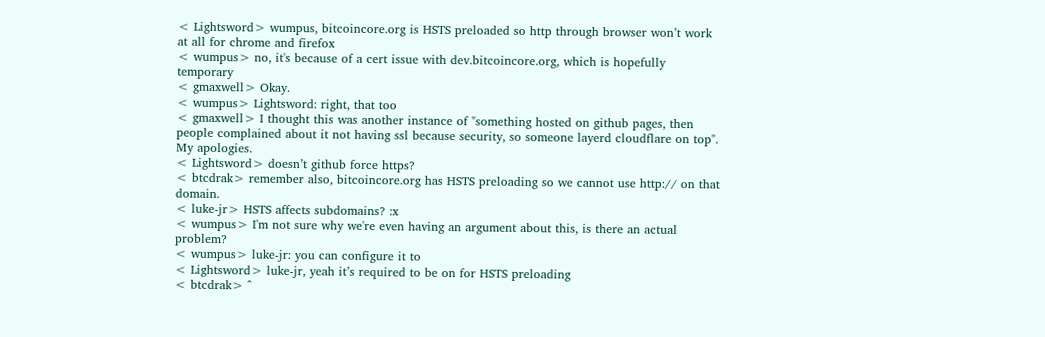< Lightsword> wumpus, bitcoincore.org is HSTS preloaded so http through browser won’t work at all for chrome and firefox
< wumpus> no, it's because of a cert issue with dev.bitcoincore.org, which is hopefully temporary
< gmaxwell> Okay.
< wumpus> Lightsword: right, that too
< gmaxwell> I thought this was another instance of "something hosted on github pages, then people complained about it not having ssl because security, so someone layerd cloudflare on top". My apologies.
< Lightsword> doesn’t github force https?
< btcdrak> remember also, bitcoincore.org has HSTS preloading so we cannot use http:// on that domain.
< luke-jr> HSTS affects subdomains? :x
< wumpus> I'm not sure why we're even having an argument about this, is there an actual problem?
< wumpus> luke-jr: you can configure it to
< Lightsword> luke-jr, yeah it’s required to be on for HSTS preloading
< btcdrak> ^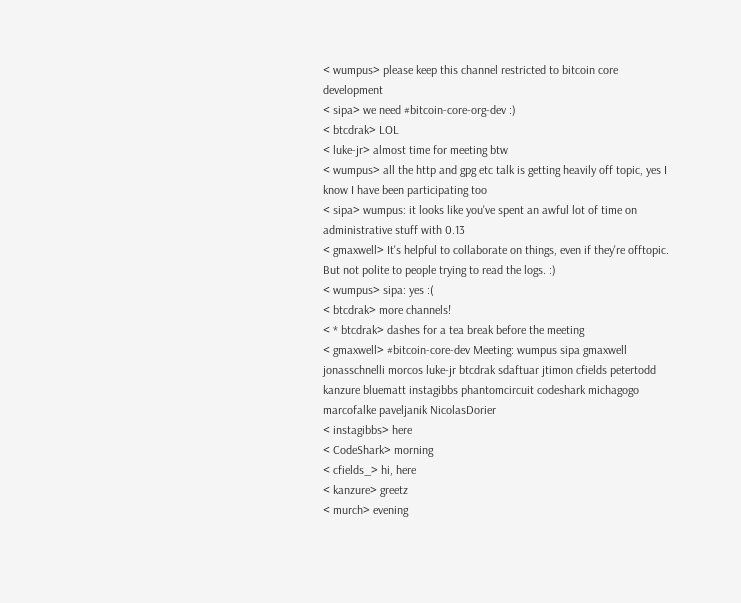< wumpus> please keep this channel restricted to bitcoin core development
< sipa> we need #bitcoin-core-org-dev :)
< btcdrak> LOL
< luke-jr> almost time for meeting btw
< wumpus> all the http and gpg etc talk is getting heavily off topic, yes I know I have been participating too
< sipa> wumpus: it looks like you've spent an awful lot of time on administrative stuff with 0.13
< gmaxwell> It's helpful to collaborate on things, even if they're offtopic. But not polite to people trying to read the logs. :)
< wumpus> sipa: yes :(
< btcdrak> more channels!
< * btcdrak> dashes for a tea break before the meeting
< gmaxwell> #bitcoin-core-dev Meeting: wumpus sipa gmaxwell jonasschnelli morcos luke-jr btcdrak sdaftuar jtimon cfields petertodd kanzure bluematt instagibbs phantomcircuit codeshark michagogo marcofalke paveljanik NicolasDorier
< instagibbs> here
< CodeShark> morning
< cfields_> hi, here
< kanzure> greetz
< murch> evening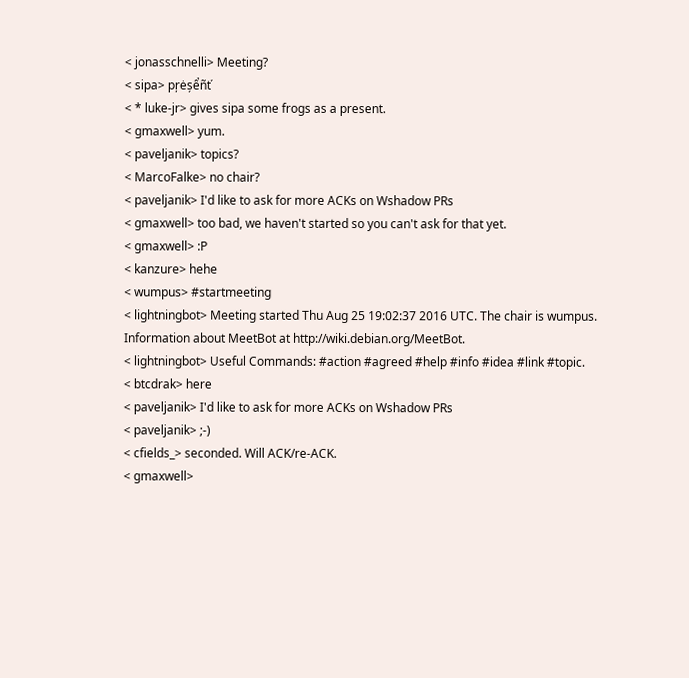< jonasschnelli> Meeting?
< sipa> pŗėșểñť
< * luke-jr> gives sipa some frogs as a present.
< gmaxwell> yum.
< paveljanik> topics?
< MarcoFalke> no chair?
< paveljanik> I'd like to ask for more ACKs on Wshadow PRs
< gmaxwell> too bad, we haven't started so you can't ask for that yet.
< gmaxwell> :P
< kanzure> hehe
< wumpus> #startmeeting
< lightningbot> Meeting started Thu Aug 25 19:02:37 2016 UTC. The chair is wumpus. Information about MeetBot at http://wiki.debian.org/MeetBot.
< lightningbot> Useful Commands: #action #agreed #help #info #idea #link #topic.
< btcdrak> here
< paveljanik> I'd like to ask for more ACKs on Wshadow PRs
< paveljanik> ;-)
< cfields_> seconded. Will ACK/re-ACK.
< gmaxwell>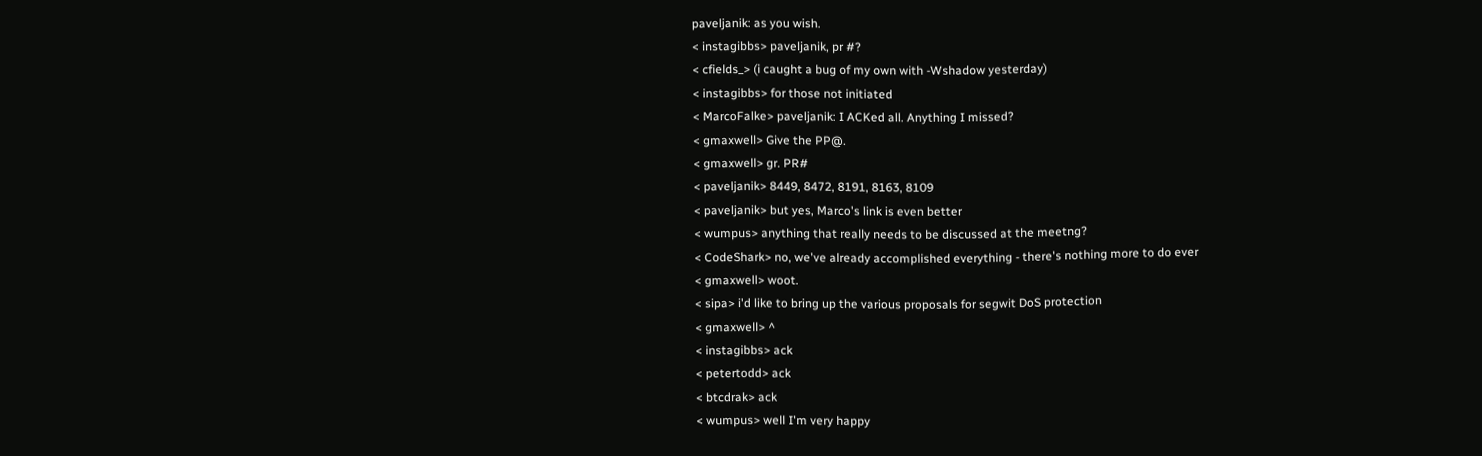paveljanik: as you wish.
< instagibbs> paveljanik, pr #?
< cfields_> (i caught a bug of my own with -Wshadow yesterday)
< instagibbs> for those not initiated
< MarcoFalke> paveljanik: I ACKed all. Anything I missed?
< gmaxwell> Give the PP@.
< gmaxwell> gr. PR#
< paveljanik> 8449, 8472, 8191, 8163, 8109
< paveljanik> but yes, Marco's link is even better
< wumpus> anything that really needs to be discussed at the meetng?
< CodeShark> no, we've already accomplished everything - there's nothing more to do ever
< gmaxwell> woot.
< sipa> i'd like to bring up the various proposals for segwit DoS protection
< gmaxwell> ^
< instagibbs> ack
< petertodd> ack
< btcdrak> ack
< wumpus> well I'm very happy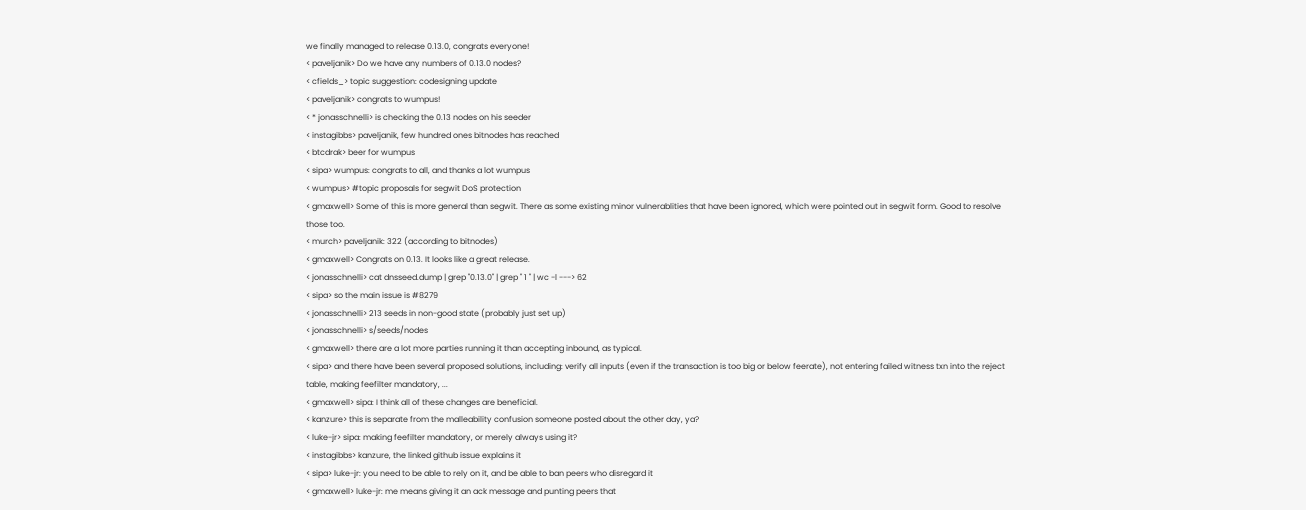we finally managed to release 0.13.0, congrats everyone!
< paveljanik> Do we have any numbers of 0.13.0 nodes?
< cfields_> topic suggestion: codesigning update
< paveljanik> congrats to wumpus!
< * jonasschnelli> is checking the 0.13 nodes on his seeder
< instagibbs> paveljanik, few hundred ones bitnodes has reached
< btcdrak> beer for wumpus
< sipa> wumpus: congrats to all, and thanks a lot wumpus
< wumpus> #topic proposals for segwit DoS protection
< gmaxwell> Some of this is more general than segwit. There as some existing minor vulnerablities that have been ignored, which were pointed out in segwit form. Good to resolve those too.
< murch> paveljanik: 322 (according to bitnodes)
< gmaxwell> Congrats on 0.13. It looks like a great release.
< jonasschnelli> cat dnsseed.dump | grep "0.13.0" | grep " 1 " | wc -l ---> 62
< sipa> so the main issue is #8279
< jonasschnelli> 213 seeds in non-good state (probably just set up)
< jonasschnelli> s/seeds/nodes
< gmaxwell> there are a lot more parties running it than accepting inbound, as typical.
< sipa> and there have been several proposed solutions, including: verify all inputs (even if the transaction is too big or below feerate), not entering failed witness txn into the reject table, making feefilter mandatory, ...
< gmaxwell> sipa: I think all of these changes are beneficial.
< kanzure> this is separate from the malleability confusion someone posted about the other day, ya?
< luke-jr> sipa: making feefilter mandatory, or merely always using it?
< instagibbs> kanzure, the linked github issue explains it
< sipa> luke-jr: you need to be able to rely on it, and be able to ban peers who disregard it
< gmaxwell> luke-jr: me means giving it an ack message and punting peers that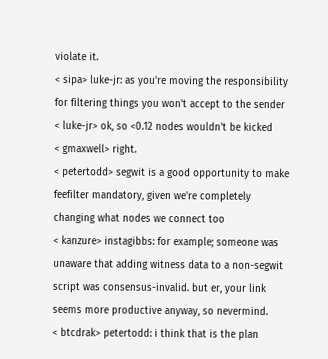violate it.
< sipa> luke-jr: as you're moving the responsibility for filtering things you won't accept to the sender
< luke-jr> ok, so <0.12 nodes wouldn't be kicked
< gmaxwell> right.
< petertodd> segwit is a good opportunity to make feefilter mandatory, given we're completely changing what nodes we connect too
< kanzure> instagibbs: for example; someone was unaware that adding witness data to a non-segwit script was consensus-invalid. but er, your link seems more productive anyway, so nevermind.
< btcdrak> petertodd: i think that is the plan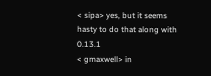< sipa> yes, but it seems hasty to do that along with 0.13.1
< gmaxwell> in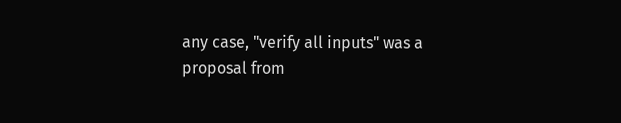any case, "verify all inputs" was a proposal from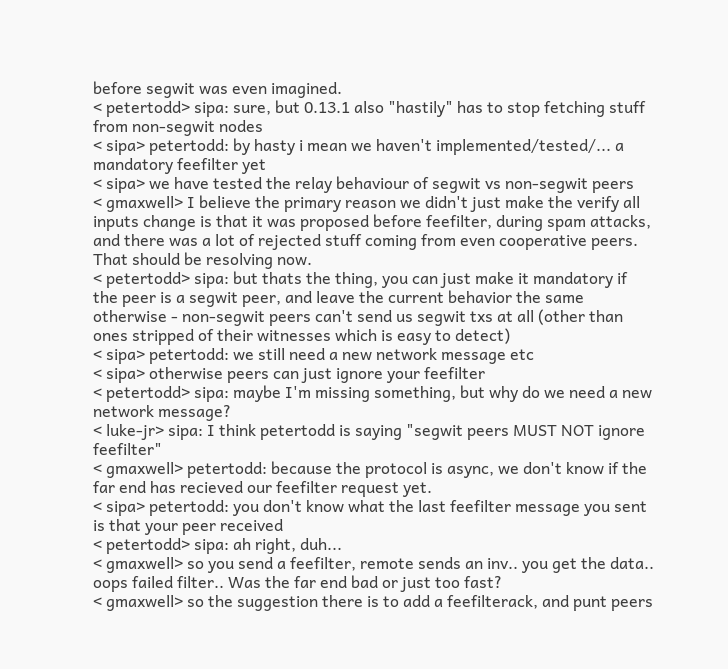before segwit was even imagined.
< petertodd> sipa: sure, but 0.13.1 also "hastily" has to stop fetching stuff from non-segwit nodes
< sipa> petertodd: by hasty i mean we haven't implemented/tested/... a mandatory feefilter yet
< sipa> we have tested the relay behaviour of segwit vs non-segwit peers
< gmaxwell> I believe the primary reason we didn't just make the verify all inputs change is that it was proposed before feefilter, during spam attacks, and there was a lot of rejected stuff coming from even cooperative peers. That should be resolving now.
< petertodd> sipa: but thats the thing, you can just make it mandatory if the peer is a segwit peer, and leave the current behavior the same otherwise - non-segwit peers can't send us segwit txs at all (other than ones stripped of their witnesses which is easy to detect)
< sipa> petertodd: we still need a new network message etc
< sipa> otherwise peers can just ignore your feefilter
< petertodd> sipa: maybe I'm missing something, but why do we need a new network message?
< luke-jr> sipa: I think petertodd is saying "segwit peers MUST NOT ignore feefilter"
< gmaxwell> petertodd: because the protocol is async, we don't know if the far end has recieved our feefilter request yet.
< sipa> petertodd: you don't know what the last feefilter message you sent is that your peer received
< petertodd> sipa: ah right, duh...
< gmaxwell> so you send a feefilter, remote sends an inv.. you get the data.. oops failed filter.. Was the far end bad or just too fast?
< gmaxwell> so the suggestion there is to add a feefilterack, and punt peers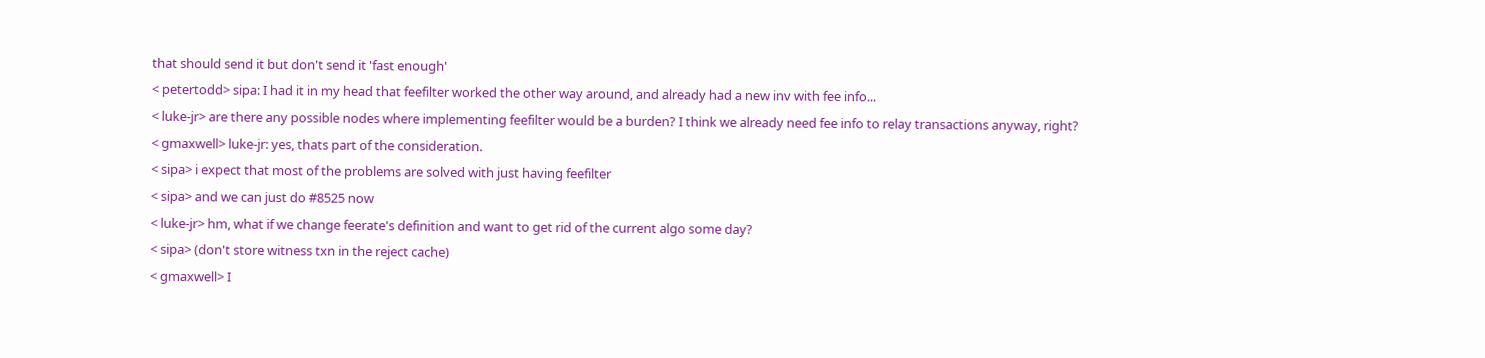that should send it but don't send it 'fast enough'
< petertodd> sipa: I had it in my head that feefilter worked the other way around, and already had a new inv with fee info...
< luke-jr> are there any possible nodes where implementing feefilter would be a burden? I think we already need fee info to relay transactions anyway, right?
< gmaxwell> luke-jr: yes, thats part of the consideration.
< sipa> i expect that most of the problems are solved with just having feefilter
< sipa> and we can just do #8525 now
< luke-jr> hm, what if we change feerate's definition and want to get rid of the current algo some day?
< sipa> (don't store witness txn in the reject cache)
< gmaxwell> I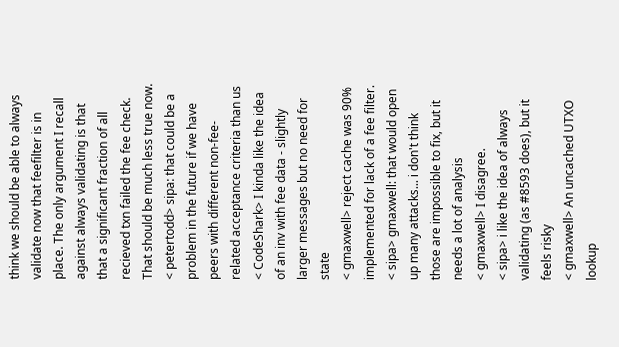think we should be able to always validate now that feefilter is in place. The only argument I recall against always validating is that that a significant fraction of all recieved txn failed the fee check. That should be much less true now.
< petertodd> sipa: that could be a problem in the future if we have peers with different non-fee-related acceptance criteria than us
< CodeShark> I kinda like the idea of an inv with fee data - slightly larger messages but no need for state
< gmaxwell> reject cache was 90% implemented for lack of a fee filter.
< sipa> gmaxwell: that would open up many attacks... i don't think those are impossible to fix, but it needs a lot of analysis
< gmaxwell> I disagree.
< sipa> i like the idea of always validating (as #8593 does), but it feels risky
< gmaxwell> An uncached UTXO lookup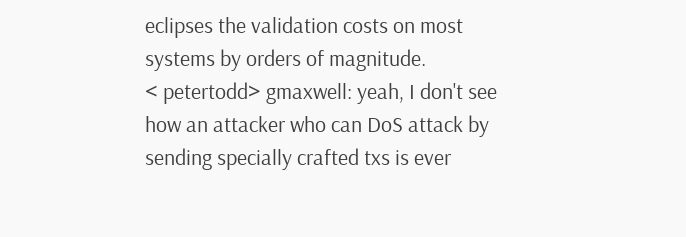eclipses the validation costs on most systems by orders of magnitude.
< petertodd> gmaxwell: yeah, I don't see how an attacker who can DoS attack by sending specially crafted txs is ever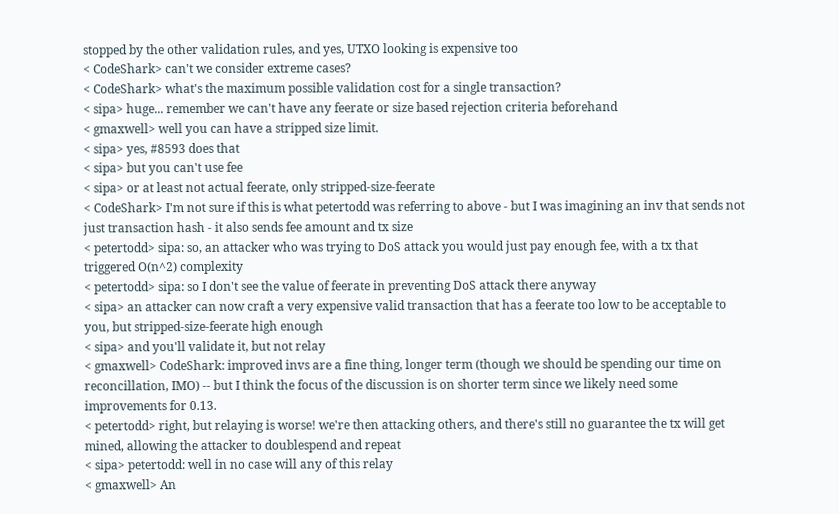stopped by the other validation rules, and yes, UTXO looking is expensive too
< CodeShark> can't we consider extreme cases?
< CodeShark> what's the maximum possible validation cost for a single transaction?
< sipa> huge... remember we can't have any feerate or size based rejection criteria beforehand
< gmaxwell> well you can have a stripped size limit.
< sipa> yes, #8593 does that
< sipa> but you can't use fee
< sipa> or at least not actual feerate, only stripped-size-feerate
< CodeShark> I'm not sure if this is what petertodd was referring to above - but I was imagining an inv that sends not just transaction hash - it also sends fee amount and tx size
< petertodd> sipa: so, an attacker who was trying to DoS attack you would just pay enough fee, with a tx that triggered O(n^2) complexity
< petertodd> sipa: so I don't see the value of feerate in preventing DoS attack there anyway
< sipa> an attacker can now craft a very expensive valid transaction that has a feerate too low to be acceptable to you, but stripped-size-feerate high enough
< sipa> and you'll validate it, but not relay
< gmaxwell> CodeShark: improved invs are a fine thing, longer term (though we should be spending our time on reconcillation, IMO) -- but I think the focus of the discussion is on shorter term since we likely need some improvements for 0.13.
< petertodd> right, but relaying is worse! we're then attacking others, and there's still no guarantee the tx will get mined, allowing the attacker to doublespend and repeat
< sipa> petertodd: well in no case will any of this relay
< gmaxwell> An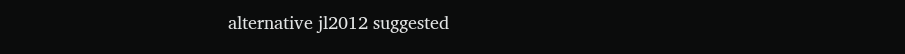alternative jl2012 suggested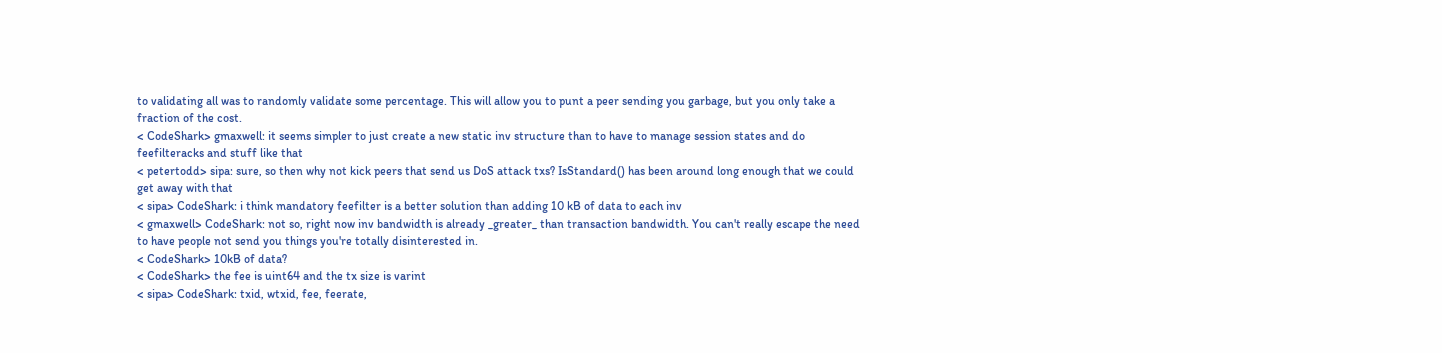to validating all was to randomly validate some percentage. This will allow you to punt a peer sending you garbage, but you only take a fraction of the cost.
< CodeShark> gmaxwell: it seems simpler to just create a new static inv structure than to have to manage session states and do feefilteracks and stuff like that
< petertodd> sipa: sure, so then why not kick peers that send us DoS attack txs? IsStandard() has been around long enough that we could get away with that
< sipa> CodeShark: i think mandatory feefilter is a better solution than adding 10 kB of data to each inv
< gmaxwell> CodeShark: not so, right now inv bandwidth is already _greater_ than transaction bandwidth. You can't really escape the need to have people not send you things you're totally disinterested in.
< CodeShark> 10kB of data?
< CodeShark> the fee is uint64 and the tx size is varint
< sipa> CodeShark: txid, wtxid, fee, feerate,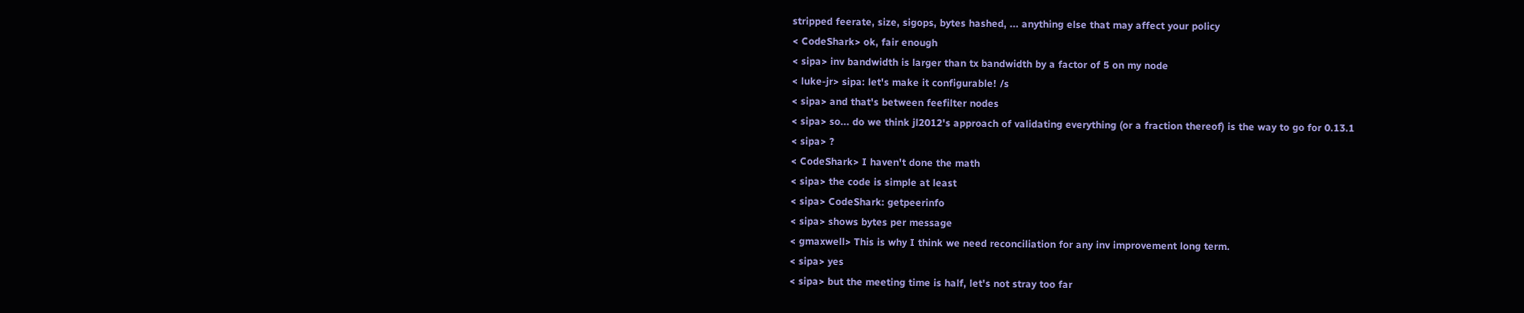stripped feerate, size, sigops, bytes hashed, ... anything else that may affect your policy
< CodeShark> ok, fair enough
< sipa> inv bandwidth is larger than tx bandwidth by a factor of 5 on my node
< luke-jr> sipa: let's make it configurable! /s
< sipa> and that's between feefilter nodes
< sipa> so... do we think jl2012's approach of validating everything (or a fraction thereof) is the way to go for 0.13.1
< sipa> ?
< CodeShark> I haven't done the math
< sipa> the code is simple at least
< sipa> CodeShark: getpeerinfo
< sipa> shows bytes per message
< gmaxwell> This is why I think we need reconciliation for any inv improvement long term.
< sipa> yes
< sipa> but the meeting time is half, let's not stray too far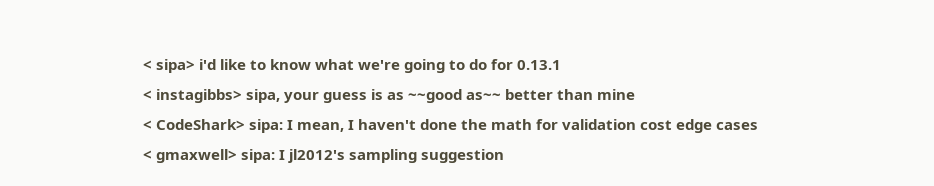< sipa> i'd like to know what we're going to do for 0.13.1
< instagibbs> sipa, your guess is as ~~good as~~ better than mine
< CodeShark> sipa: I mean, I haven't done the math for validation cost edge cases
< gmaxwell> sipa: I jl2012's sampling suggestion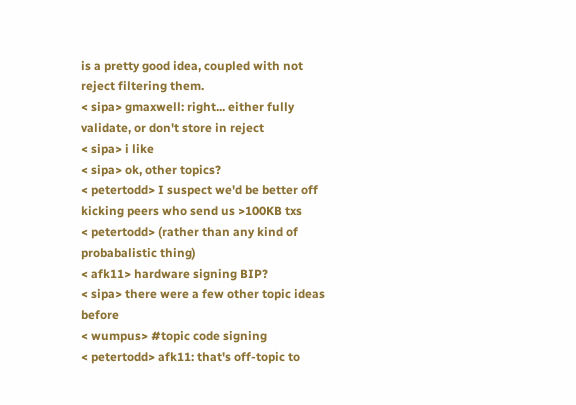is a pretty good idea, coupled with not reject filtering them.
< sipa> gmaxwell: right... either fully validate, or don't store in reject
< sipa> i like
< sipa> ok, other topics?
< petertodd> I suspect we'd be better off kicking peers who send us >100KB txs
< petertodd> (rather than any kind of probabalistic thing)
< afk11> hardware signing BIP?
< sipa> there were a few other topic ideas before
< wumpus> #topic code signing
< petertodd> afk11: that's off-topic to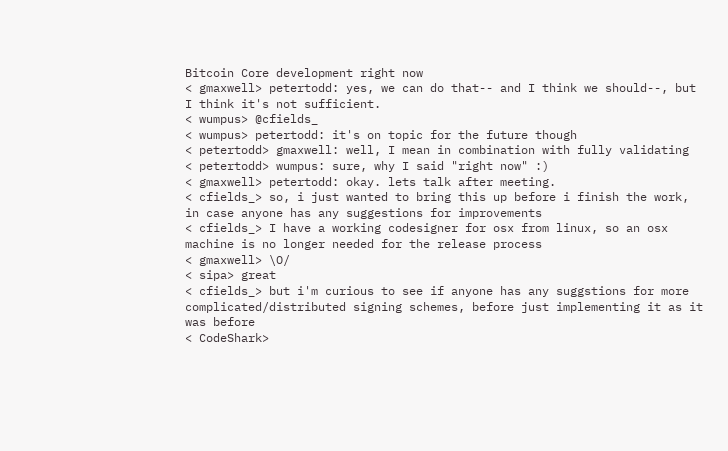Bitcoin Core development right now
< gmaxwell> petertodd: yes, we can do that-- and I think we should--, but I think it's not sufficient.
< wumpus> @cfields_
< wumpus> petertodd: it's on topic for the future though
< petertodd> gmaxwell: well, I mean in combination with fully validating
< petertodd> wumpus: sure, why I said "right now" :)
< gmaxwell> petertodd: okay. lets talk after meeting.
< cfields_> so, i just wanted to bring this up before i finish the work, in case anyone has any suggestions for improvements
< cfields_> I have a working codesigner for osx from linux, so an osx machine is no longer needed for the release process
< gmaxwell> \O/
< sipa> great
< cfields_> but i'm curious to see if anyone has any suggstions for more complicated/distributed signing schemes, before just implementing it as it was before
< CodeShark>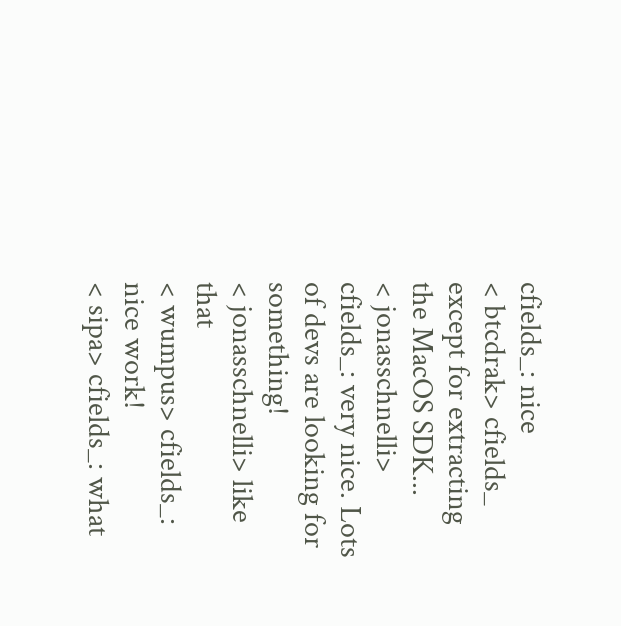cfields_: nice
< btcdrak> cfields_ except for extracting the MacOS SDK...
< jonasschnelli> cfields_: very nice. Lots of devs are looking for something!
< jonasschnelli> like that
< wumpus> cfields_: nice work!
< sipa> cfields_: what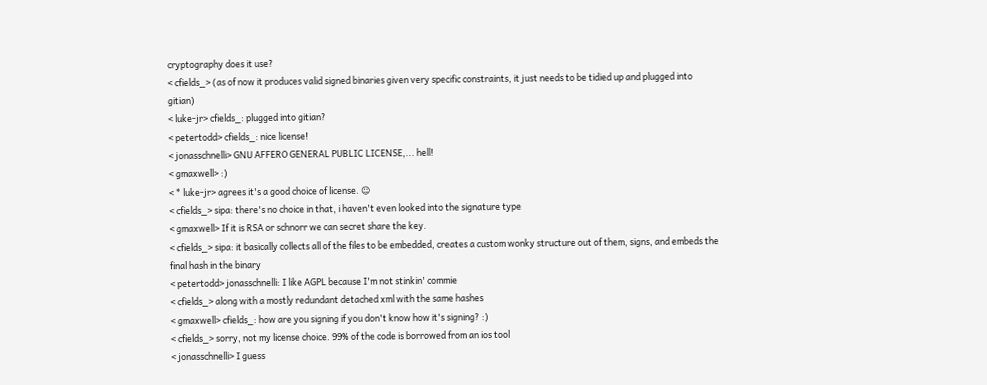cryptography does it use?
< cfields_> (as of now it produces valid signed binaries given very specific constraints, it just needs to be tidied up and plugged into gitian)
< luke-jr> cfields_: plugged into gitian?
< petertodd> cfields_: nice license!
< jonasschnelli> GNU AFFERO GENERAL PUBLIC LICENSE,... hell!
< gmaxwell> :)
< * luke-jr> agrees it's a good choice of license. ☺
< cfields_> sipa: there's no choice in that, i haven't even looked into the signature type
< gmaxwell> If it is RSA or schnorr we can secret share the key.
< cfields_> sipa: it basically collects all of the files to be embedded, creates a custom wonky structure out of them, signs, and embeds the final hash in the binary
< petertodd> jonasschnelli: I like AGPL because I'm not stinkin' commie
< cfields_> along with a mostly redundant detached xml with the same hashes
< gmaxwell> cfields_: how are you signing if you don't know how it's signing? :)
< cfields_> sorry, not my license choice. 99% of the code is borrowed from an ios tool
< jonasschnelli> I guess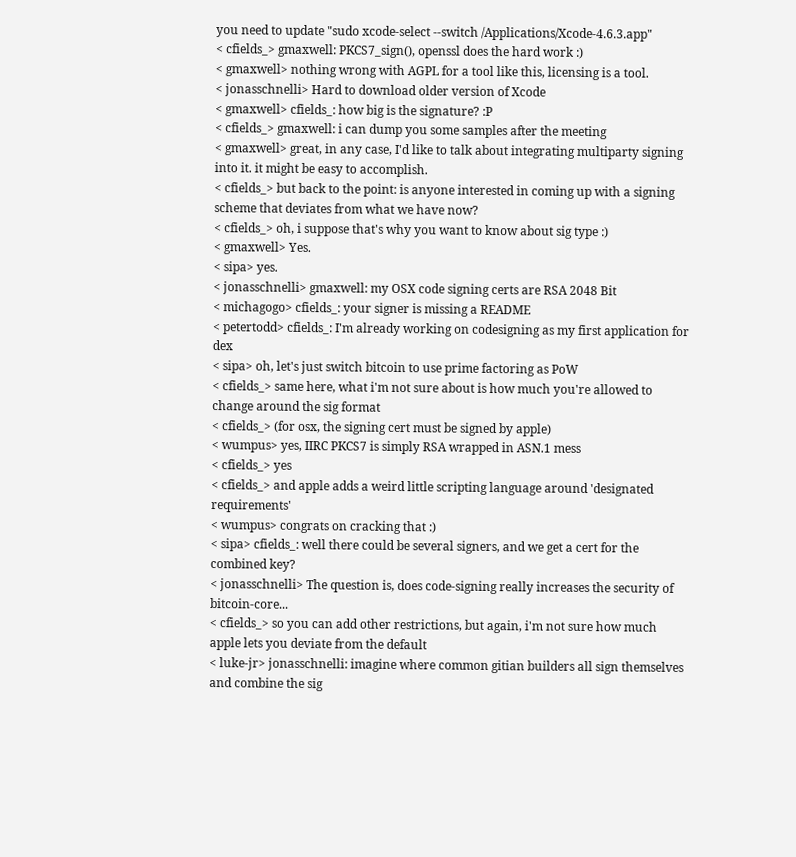you need to update "sudo xcode-select --switch /Applications/Xcode-4.6.3.app"
< cfields_> gmaxwell: PKCS7_sign(), openssl does the hard work :)
< gmaxwell> nothing wrong with AGPL for a tool like this, licensing is a tool.
< jonasschnelli> Hard to download older version of Xcode
< gmaxwell> cfields_: how big is the signature? :P
< cfields_> gmaxwell: i can dump you some samples after the meeting
< gmaxwell> great, in any case, I'd like to talk about integrating multiparty signing into it. it might be easy to accomplish.
< cfields_> but back to the point: is anyone interested in coming up with a signing scheme that deviates from what we have now?
< cfields_> oh, i suppose that's why you want to know about sig type :)
< gmaxwell> Yes.
< sipa> yes.
< jonasschnelli> gmaxwell: my OSX code signing certs are RSA 2048 Bit
< michagogo> cfields_: your signer is missing a README
< petertodd> cfields_: I'm already working on codesigning as my first application for dex
< sipa> oh, let's just switch bitcoin to use prime factoring as PoW
< cfields_> same here, what i'm not sure about is how much you're allowed to change around the sig format
< cfields_> (for osx, the signing cert must be signed by apple)
< wumpus> yes, IIRC PKCS7 is simply RSA wrapped in ASN.1 mess
< cfields_> yes
< cfields_> and apple adds a weird little scripting language around 'designated requirements'
< wumpus> congrats on cracking that :)
< sipa> cfields_: well there could be several signers, and we get a cert for the combined key?
< jonasschnelli> The question is, does code-signing really increases the security of bitcoin-core...
< cfields_> so you can add other restrictions, but again, i'm not sure how much apple lets you deviate from the default
< luke-jr> jonasschnelli: imagine where common gitian builders all sign themselves and combine the sig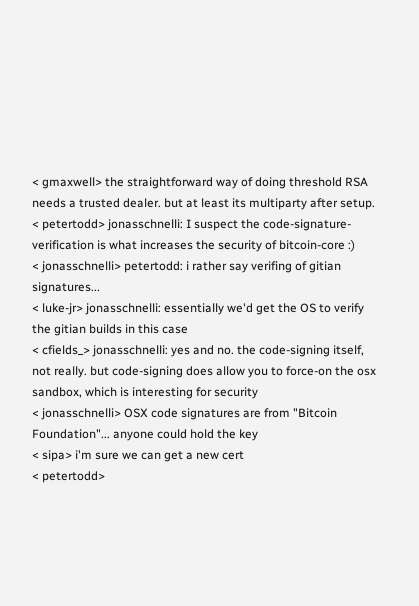< gmaxwell> the straightforward way of doing threshold RSA needs a trusted dealer. but at least its multiparty after setup.
< petertodd> jonasschnelli: I suspect the code-signature-verification is what increases the security of bitcoin-core :)
< jonasschnelli> petertodd: i rather say verifing of gitian signatures...
< luke-jr> jonasschnelli: essentially we'd get the OS to verify the gitian builds in this case
< cfields_> jonasschnelli: yes and no. the code-signing itself, not really. but code-signing does allow you to force-on the osx sandbox, which is interesting for security
< jonasschnelli> OSX code signatures are from "Bitcoin Foundation"... anyone could hold the key
< sipa> i'm sure we can get a new cert
< petertodd>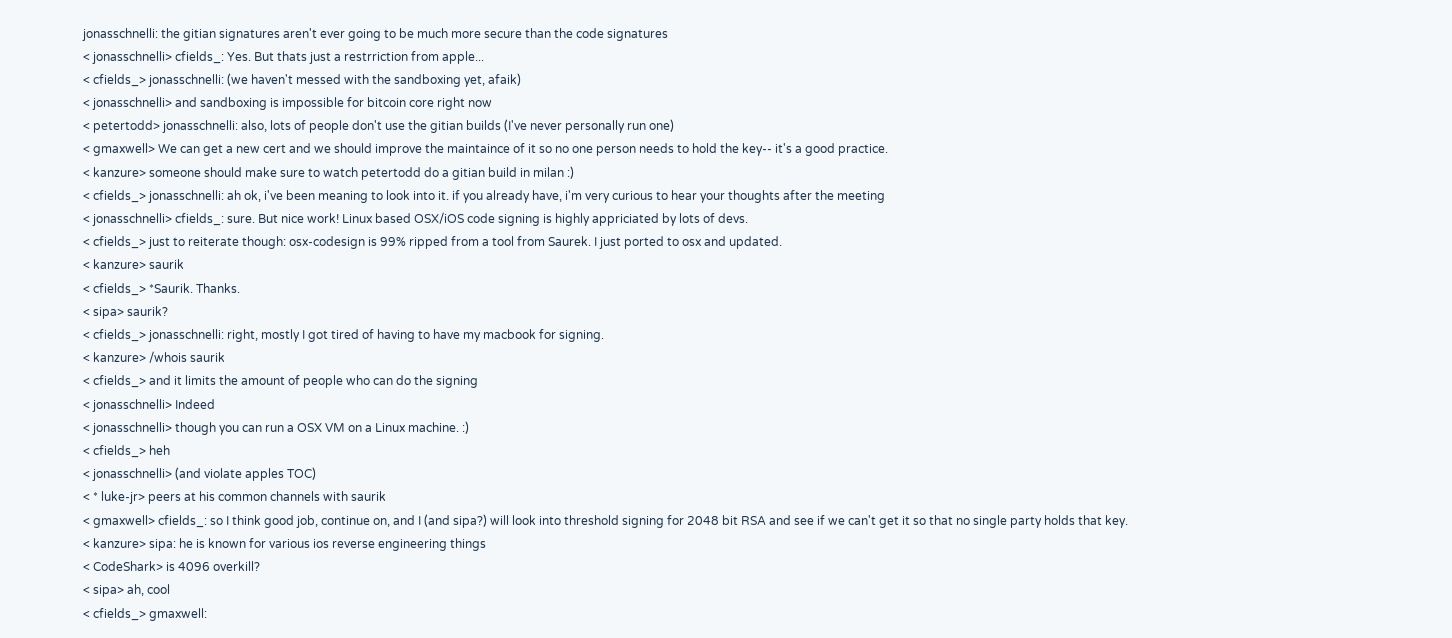jonasschnelli: the gitian signatures aren't ever going to be much more secure than the code signatures
< jonasschnelli> cfields_: Yes. But thats just a restrriction from apple...
< cfields_> jonasschnelli: (we haven't messed with the sandboxing yet, afaik)
< jonasschnelli> and sandboxing is impossible for bitcoin core right now
< petertodd> jonasschnelli: also, lots of people don't use the gitian builds (I've never personally run one)
< gmaxwell> We can get a new cert and we should improve the maintaince of it so no one person needs to hold the key-- it's a good practice.
< kanzure> someone should make sure to watch petertodd do a gitian build in milan :)
< cfields_> jonasschnelli: ah ok, i've been meaning to look into it. if you already have, i'm very curious to hear your thoughts after the meeting
< jonasschnelli> cfields_: sure. But nice work! Linux based OSX/iOS code signing is highly appriciated by lots of devs.
< cfields_> just to reiterate though: osx-codesign is 99% ripped from a tool from Saurek. I just ported to osx and updated.
< kanzure> saurik
< cfields_> *Saurik. Thanks.
< sipa> saurik?
< cfields_> jonasschnelli: right, mostly I got tired of having to have my macbook for signing.
< kanzure> /whois saurik
< cfields_> and it limits the amount of people who can do the signing
< jonasschnelli> Indeed
< jonasschnelli> though you can run a OSX VM on a Linux machine. :)
< cfields_> heh
< jonasschnelli> (and violate apples TOC)
< * luke-jr> peers at his common channels with saurik
< gmaxwell> cfields_: so I think good job, continue on, and I (and sipa?) will look into threshold signing for 2048 bit RSA and see if we can't get it so that no single party holds that key.
< kanzure> sipa: he is known for various ios reverse engineering things
< CodeShark> is 4096 overkill?
< sipa> ah, cool
< cfields_> gmaxwell: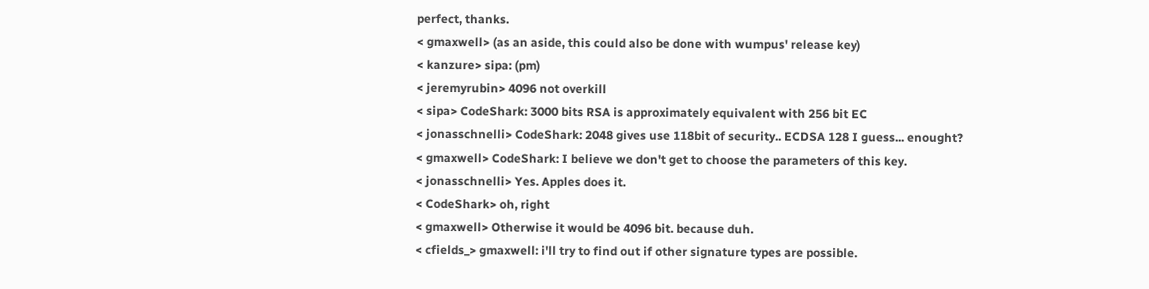perfect, thanks.
< gmaxwell> (as an aside, this could also be done with wumpus' release key)
< kanzure> sipa: (pm)
< jeremyrubin> 4096 not overkill
< sipa> CodeShark: 3000 bits RSA is approximately equivalent with 256 bit EC
< jonasschnelli> CodeShark: 2048 gives use 118bit of security.. ECDSA 128 I guess... enought?
< gmaxwell> CodeShark: I believe we don't get to choose the parameters of this key.
< jonasschnelli> Yes. Apples does it.
< CodeShark> oh, right
< gmaxwell> Otherwise it would be 4096 bit. because duh.
< cfields_> gmaxwell: i'll try to find out if other signature types are possible.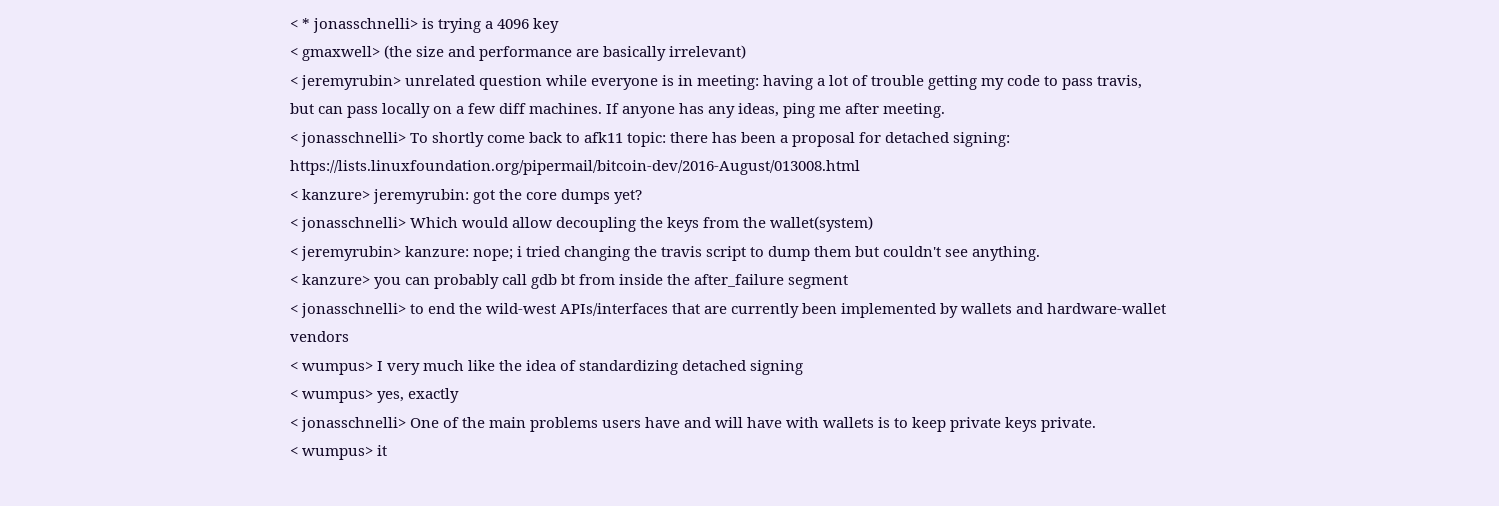< * jonasschnelli> is trying a 4096 key
< gmaxwell> (the size and performance are basically irrelevant)
< jeremyrubin> unrelated question while everyone is in meeting: having a lot of trouble getting my code to pass travis, but can pass locally on a few diff machines. If anyone has any ideas, ping me after meeting.
< jonasschnelli> To shortly come back to afk11 topic: there has been a proposal for detached signing: https://lists.linuxfoundation.org/pipermail/bitcoin-dev/2016-August/013008.html
< kanzure> jeremyrubin: got the core dumps yet?
< jonasschnelli> Which would allow decoupling the keys from the wallet(system)
< jeremyrubin> kanzure: nope; i tried changing the travis script to dump them but couldn't see anything.
< kanzure> you can probably call gdb bt from inside the after_failure segment
< jonasschnelli> to end the wild-west APIs/interfaces that are currently been implemented by wallets and hardware-wallet vendors
< wumpus> I very much like the idea of standardizing detached signing
< wumpus> yes, exactly
< jonasschnelli> One of the main problems users have and will have with wallets is to keep private keys private.
< wumpus> it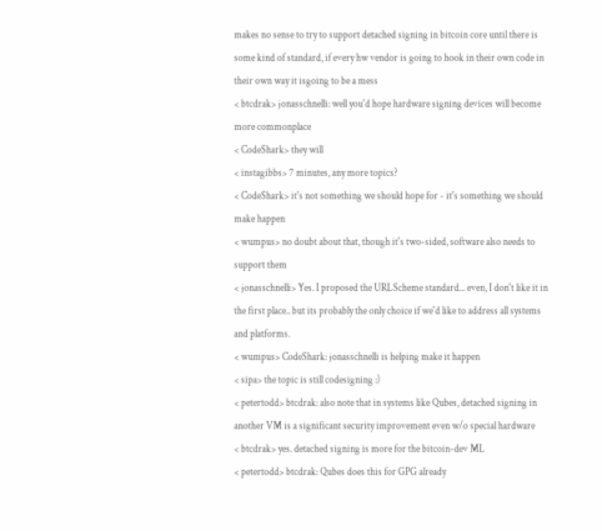makes no sense to try to support detached signing in bitcoin core until there is some kind of standard, if every hw vendor is going to hook in their own code in their own way it isgoing to be a mess
< btcdrak> jonasschnelli: well you'd hope hardware signing devices will become more commonplace
< CodeShark> they will
< instagibbs> 7 minutes, any more topics?
< CodeShark> it's not something we should hope for - it's something we should make happen
< wumpus> no doubt about that, though it's two-sided, software also needs to support them
< jonasschnelli> Yes. I proposed the URLScheme standard... even, I don't like it in the first place.. but its probably the only choice if we'd like to address all systems and platforms.
< wumpus> CodeShark: jonasschnelli is helping make it happen
< sipa> the topic is still codesigning :)
< petertodd> btcdrak: also note that in systems like Qubes, detached signing in another VM is a significant security improvement even w/o special hardware
< btcdrak> yes. detached signing is more for the bitcoin-dev ML
< petertodd> btcdrak: Qubes does this for GPG already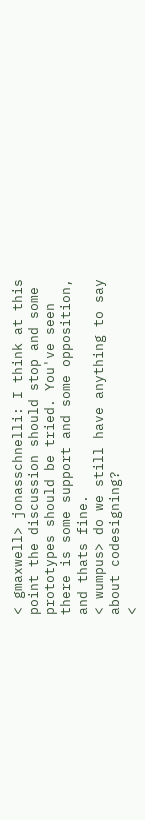< gmaxwell> jonasschnelli: I think at this point the discussion should stop and some prototypes should be tried. You've seen there is some support and some opposition, and thats fine.
< wumpus> do we still have anything to say about codesigning?
<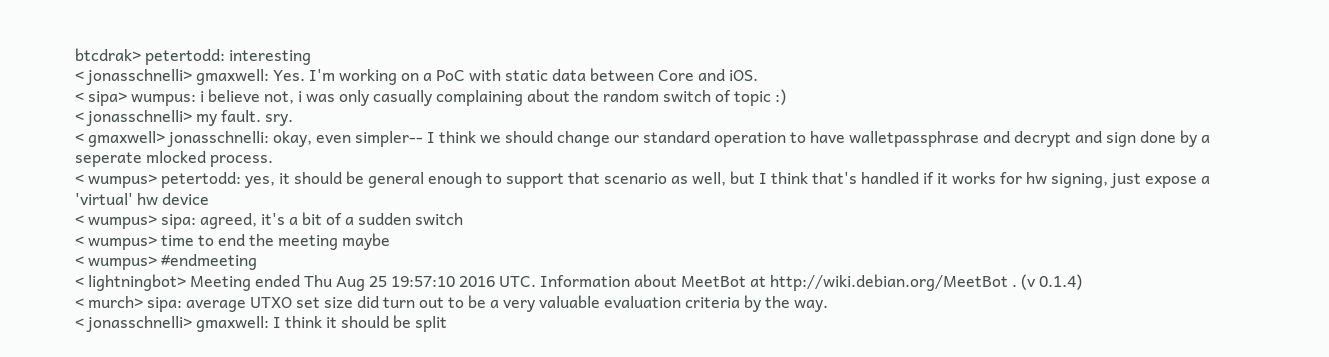btcdrak> petertodd: interesting
< jonasschnelli> gmaxwell: Yes. I'm working on a PoC with static data between Core and iOS.
< sipa> wumpus: i believe not, i was only casually complaining about the random switch of topic :)
< jonasschnelli> my fault. sry.
< gmaxwell> jonasschnelli: okay, even simpler-- I think we should change our standard operation to have walletpassphrase and decrypt and sign done by a seperate mlocked process.
< wumpus> petertodd: yes, it should be general enough to support that scenario as well, but I think that's handled if it works for hw signing, just expose a 'virtual' hw device
< wumpus> sipa: agreed, it's a bit of a sudden switch
< wumpus> time to end the meeting maybe
< wumpus> #endmeeting
< lightningbot> Meeting ended Thu Aug 25 19:57:10 2016 UTC. Information about MeetBot at http://wiki.debian.org/MeetBot . (v 0.1.4)
< murch> sipa: average UTXO set size did turn out to be a very valuable evaluation criteria by the way.
< jonasschnelli> gmaxwell: I think it should be split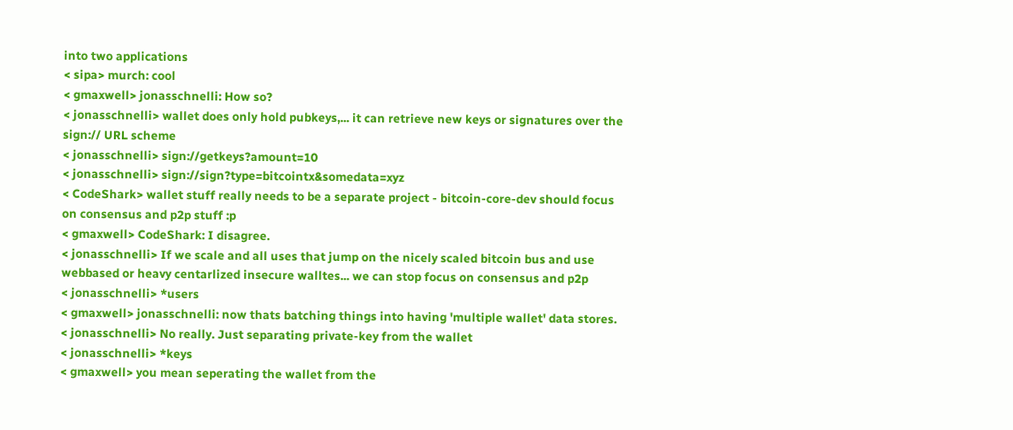into two applications
< sipa> murch: cool
< gmaxwell> jonasschnelli: How so?
< jonasschnelli> wallet does only hold pubkeys,... it can retrieve new keys or signatures over the sign:// URL scheme
< jonasschnelli> sign://getkeys?amount=10
< jonasschnelli> sign://sign?type=bitcointx&somedata=xyz
< CodeShark> wallet stuff really needs to be a separate project - bitcoin-core-dev should focus on consensus and p2p stuff :p
< gmaxwell> CodeShark: I disagree.
< jonasschnelli> If we scale and all uses that jump on the nicely scaled bitcoin bus and use webbased or heavy centarlized insecure walltes... we can stop focus on consensus and p2p
< jonasschnelli> *users
< gmaxwell> jonasschnelli: now thats batching things into having 'multiple wallet' data stores.
< jonasschnelli> No really. Just separating private-key from the wallet
< jonasschnelli> *keys
< gmaxwell> you mean seperating the wallet from the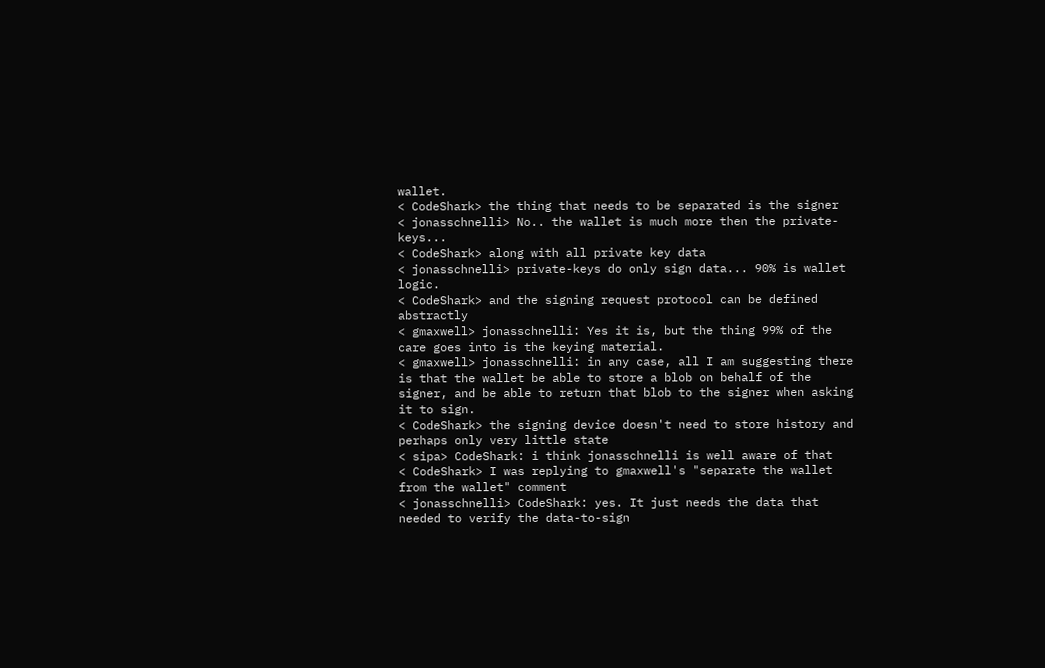wallet.
< CodeShark> the thing that needs to be separated is the signer
< jonasschnelli> No.. the wallet is much more then the private-keys...
< CodeShark> along with all private key data
< jonasschnelli> private-keys do only sign data... 90% is wallet logic.
< CodeShark> and the signing request protocol can be defined abstractly
< gmaxwell> jonasschnelli: Yes it is, but the thing 99% of the care goes into is the keying material.
< gmaxwell> jonasschnelli: in any case, all I am suggesting there is that the wallet be able to store a blob on behalf of the signer, and be able to return that blob to the signer when asking it to sign.
< CodeShark> the signing device doesn't need to store history and perhaps only very little state
< sipa> CodeShark: i think jonasschnelli is well aware of that
< CodeShark> I was replying to gmaxwell's "separate the wallet from the wallet" comment
< jonasschnelli> CodeShark: yes. It just needs the data that needed to verify the data-to-sign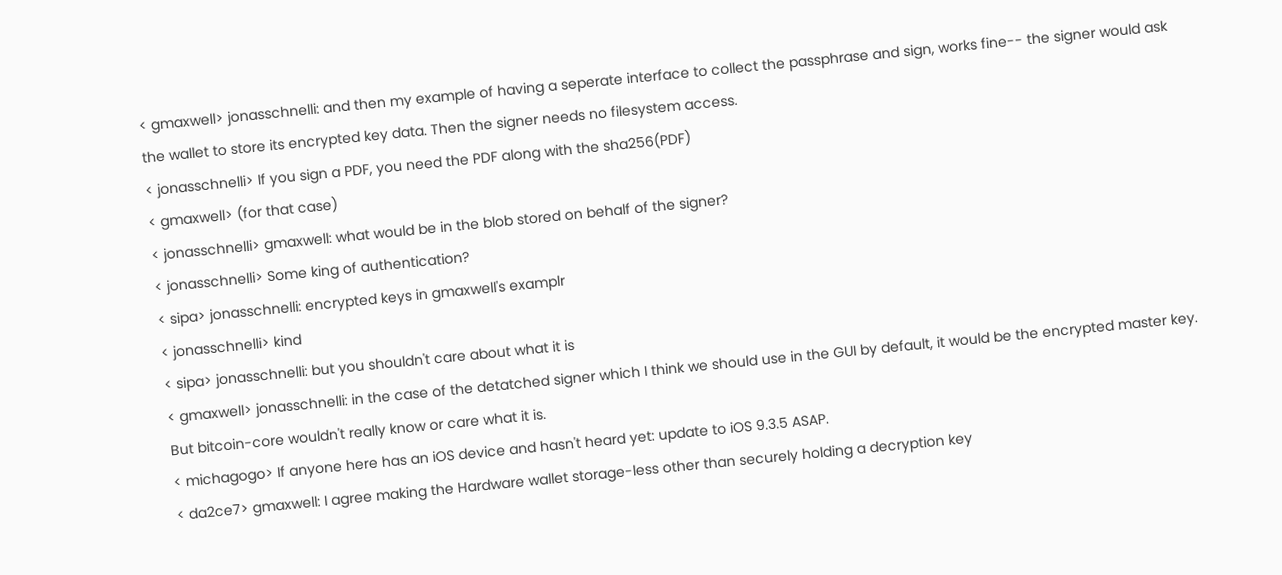< gmaxwell> jonasschnelli: and then my example of having a seperate interface to collect the passphrase and sign, works fine-- the signer would ask the wallet to store its encrypted key data. Then the signer needs no filesystem access.
< jonasschnelli> If you sign a PDF, you need the PDF along with the sha256(PDF)
< gmaxwell> (for that case)
< jonasschnelli> gmaxwell: what would be in the blob stored on behalf of the signer?
< jonasschnelli> Some king of authentication?
< sipa> jonasschnelli: encrypted keys in gmaxwell's examplr
< jonasschnelli> kind
< sipa> jonasschnelli: but you shouldn't care about what it is
< gmaxwell> jonasschnelli: in the case of the detatched signer which I think we should use in the GUI by default, it would be the encrypted master key. But bitcoin-core wouldn't really know or care what it is.
< michagogo> If anyone here has an iOS device and hasn't heard yet: update to iOS 9.3.5 ASAP.
< da2ce7> gmaxwell: I agree making the Hardware wallet storage-less other than securely holding a decryption key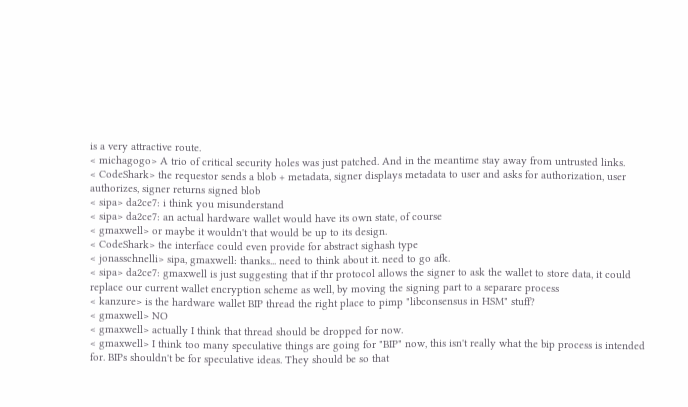is a very attractive route.
< michagogo> A trio of critical security holes was just patched. And in the meantime stay away from untrusted links.
< CodeShark> the requestor sends a blob + metadata, signer displays metadata to user and asks for authorization, user authorizes, signer returns signed blob
< sipa> da2ce7: i think you misunderstand
< sipa> da2ce7: an actual hardware wallet would have its own state, of course
< gmaxwell> or maybe it wouldn't that would be up to its design.
< CodeShark> the interface could even provide for abstract sighash type
< jonasschnelli> sipa, gmaxwell: thanks... need to think about it. need to go afk.
< sipa> da2ce7: gmaxwell is just suggesting that if thr protocol allows the signer to ask the wallet to store data, it could replace our current wallet encryption scheme as well, by moving the signing part to a separare process
< kanzure> is the hardware wallet BIP thread the right place to pimp "libconsensus in HSM" stuff?
< gmaxwell> NO
< gmaxwell> actually I think that thread should be dropped for now.
< gmaxwell> I think too many speculative things are going for "BIP" now, this isn't really what the bip process is intended for. BIPs shouldn't be for speculative ideas. They should be so that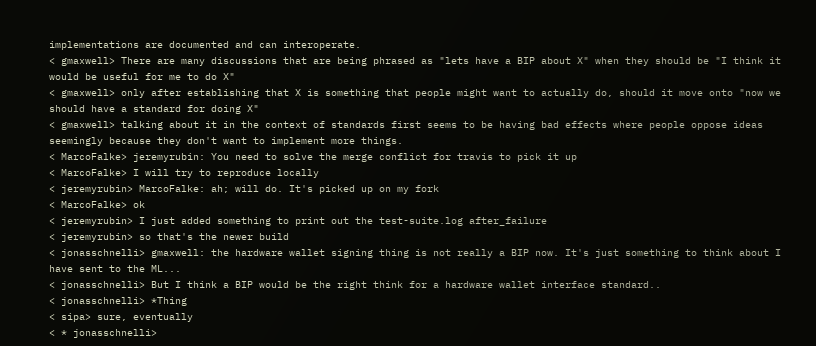implementations are documented and can interoperate.
< gmaxwell> There are many discussions that are being phrased as "lets have a BIP about X" when they should be "I think it would be useful for me to do X"
< gmaxwell> only after establishing that X is something that people might want to actually do, should it move onto "now we should have a standard for doing X"
< gmaxwell> talking about it in the context of standards first seems to be having bad effects where people oppose ideas seemingly because they don't want to implement more things.
< MarcoFalke> jeremyrubin: You need to solve the merge conflict for travis to pick it up
< MarcoFalke> I will try to reproduce locally
< jeremyrubin> MarcoFalke: ah; will do. It's picked up on my fork
< MarcoFalke> ok
< jeremyrubin> I just added something to print out the test-suite.log after_failure
< jeremyrubin> so that's the newer build
< jonasschnelli> gmaxwell: the hardware wallet signing thing is not really a BIP now. It's just something to think about I have sent to the ML...
< jonasschnelli> But I think a BIP would be the right think for a hardware wallet interface standard..
< jonasschnelli> *Thing
< sipa> sure, eventually
< * jonasschnelli>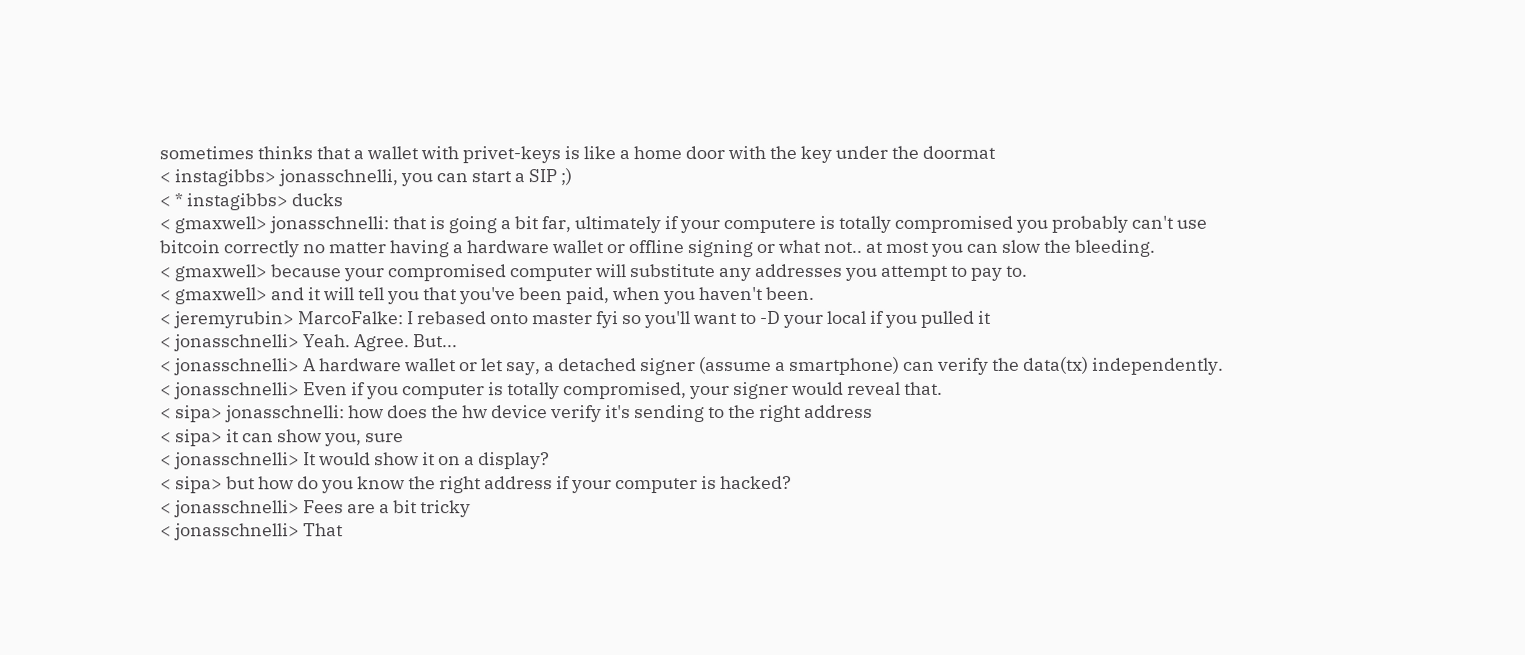sometimes thinks that a wallet with privet-keys is like a home door with the key under the doormat
< instagibbs> jonasschnelli, you can start a SIP ;)
< * instagibbs> ducks
< gmaxwell> jonasschnelli: that is going a bit far, ultimately if your computere is totally compromised you probably can't use bitcoin correctly no matter having a hardware wallet or offline signing or what not.. at most you can slow the bleeding.
< gmaxwell> because your compromised computer will substitute any addresses you attempt to pay to.
< gmaxwell> and it will tell you that you've been paid, when you haven't been.
< jeremyrubin> MarcoFalke: I rebased onto master fyi so you'll want to -D your local if you pulled it
< jonasschnelli> Yeah. Agree. But...
< jonasschnelli> A hardware wallet or let say, a detached signer (assume a smartphone) can verify the data(tx) independently.
< jonasschnelli> Even if you computer is totally compromised, your signer would reveal that.
< sipa> jonasschnelli: how does the hw device verify it's sending to the right address
< sipa> it can show you, sure
< jonasschnelli> It would show it on a display?
< sipa> but how do you know the right address if your computer is hacked?
< jonasschnelli> Fees are a bit tricky
< jonasschnelli> That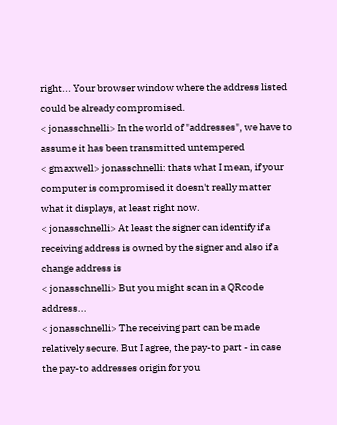right... Your browser window where the address listed could be already compromised.
< jonasschnelli> In the world of "addresses", we have to assume it has been transmitted untempered
< gmaxwell> jonasschnelli: thats what I mean, if your computer is compromised it doesn't really matter what it displays, at least right now.
< jonasschnelli> At least the signer can identify if a receiving address is owned by the signer and also if a change address is
< jonasschnelli> But you might scan in a QRcode address...
< jonasschnelli> The receiving part can be made relatively secure. But I agree, the pay-to part - in case the pay-to addresses origin for you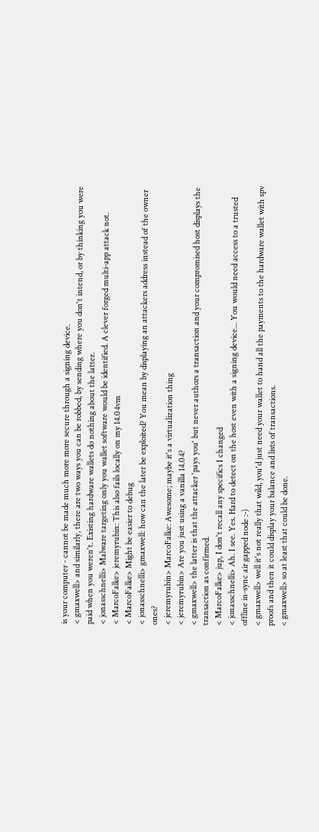is your computer - cannot be made much more more secure through a signing device.
< gmaxwell> and similarly, there are two ways you can be robbed, by sending where you don't intend, or by thinking you were paid when you weren't. Existing hardware wallets do nothing about the latter.
< jonasschnelli> Malware targeting only you wallet software would be identified. A clever forged multi-app attack not.
< MarcoFalke> jeremyrubin: This also fails locally on my 14.04vm
< MarcoFalke> Might be easier to debug
< jonasschnelli> gmaxwell: how can the later be exploited? You mean by displaying an attackers address instead of the owner ones?
< jeremyrubin> MarcoFalke: Awesome; maybe it's a virtualization thing
< jeremyrubin> Are you just using a vanilla 14.04?
< gmaxwell> the latter is that the attacker 'pays you' but never authors a transaction and your compromised host displays the transaction as confirmed.
< MarcoFalke> jup, I don't recall any specifics I changed
< jonasschnelli> Ah. I see. Yes. Hard to detect on the host even with a signing device... You would need access to a trusted offline in-sync air gapped node :-)
< gmaxwell> well it's not really that wild, you'd just need your wallet to hand all the payments to the hardware wallet with spv proofs and then it could display your balance and lists of transactions.
< gmaxwell> so at least that could be done.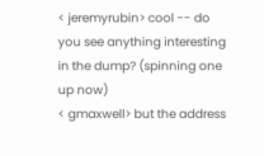< jeremyrubin> cool -- do you see anything interesting in the dump? (spinning one up now)
< gmaxwell> but the address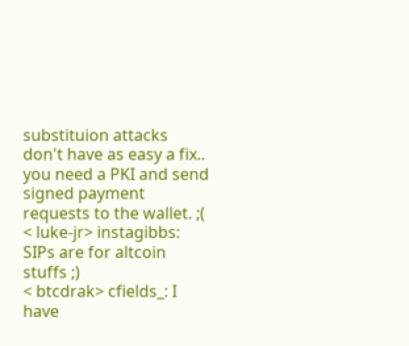substituion attacks don't have as easy a fix.. you need a PKI and send signed payment requests to the wallet. ;(
< luke-jr> instagibbs: SIPs are for altcoin stuffs ;)
< btcdrak> cfields_: I have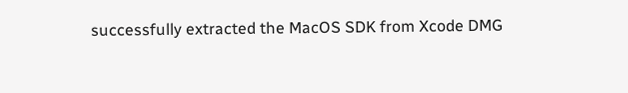successfully extracted the MacOS SDK from Xcode DMG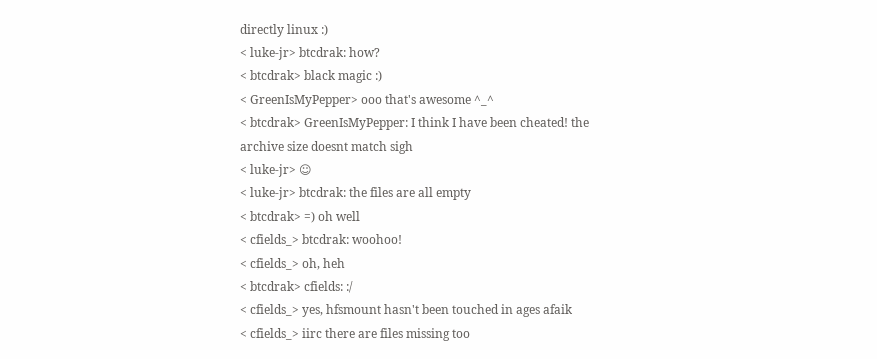directly linux :)
< luke-jr> btcdrak: how?
< btcdrak> black magic :)
< GreenIsMyPepper> ooo that's awesome ^_^
< btcdrak> GreenIsMyPepper: I think I have been cheated! the archive size doesnt match sigh
< luke-jr> ☺
< luke-jr> btcdrak: the files are all empty
< btcdrak> =) oh well
< cfields_> btcdrak: woohoo!
< cfields_> oh, heh
< btcdrak> cfields: :/
< cfields_> yes, hfsmount hasn't been touched in ages afaik
< cfields_> iirc there are files missing too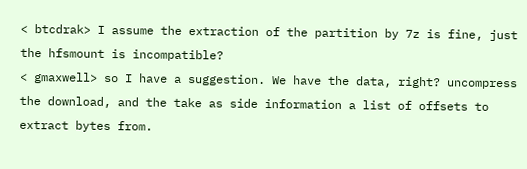< btcdrak> I assume the extraction of the partition by 7z is fine, just the hfsmount is incompatible?
< gmaxwell> so I have a suggestion. We have the data, right? uncompress the download, and the take as side information a list of offsets to extract bytes from.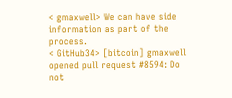< gmaxwell> We can have side information as part of the process.
< GitHub34> [bitcoin] gmaxwell opened pull request #8594: Do not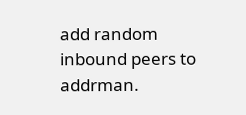add random inbound peers to addrman.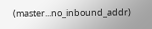(master...no_inbound_addr)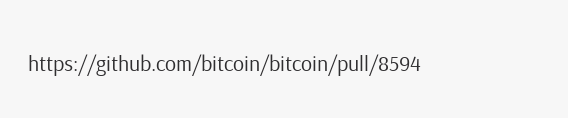https://github.com/bitcoin/bitcoin/pull/8594